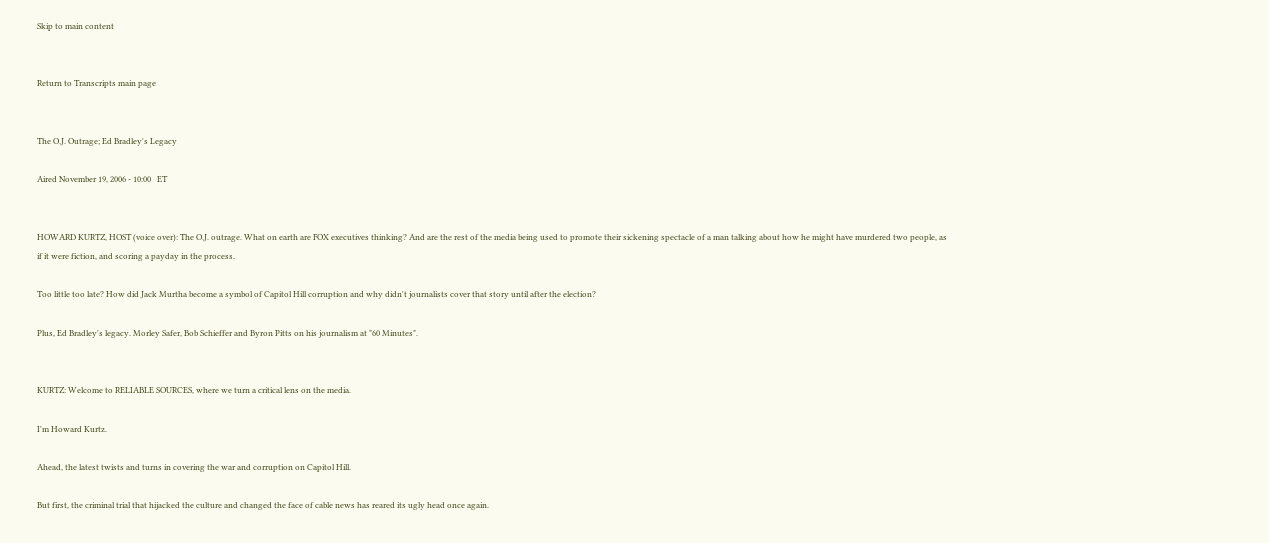Skip to main content


Return to Transcripts main page


The O.J. Outrage; Ed Bradley's Legacy

Aired November 19, 2006 - 10:00   ET


HOWARD KURTZ, HOST (voice over): The O.J. outrage. What on earth are FOX executives thinking? And are the rest of the media being used to promote their sickening spectacle of a man talking about how he might have murdered two people, as if it were fiction, and scoring a payday in the process.

Too little too late? How did Jack Murtha become a symbol of Capitol Hill corruption and why didn't journalists cover that story until after the election?

Plus, Ed Bradley's legacy. Morley Safer, Bob Schieffer and Byron Pitts on his journalism at "60 Minutes".


KURTZ: Welcome to RELIABLE SOURCES, where we turn a critical lens on the media.

I'm Howard Kurtz.

Ahead, the latest twists and turns in covering the war and corruption on Capitol Hill.

But first, the criminal trial that hijacked the culture and changed the face of cable news has reared its ugly head once again.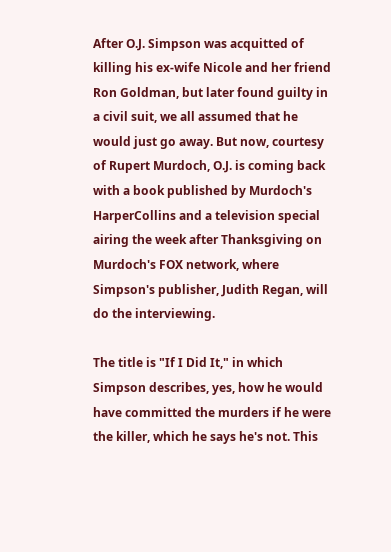After O.J. Simpson was acquitted of killing his ex-wife Nicole and her friend Ron Goldman, but later found guilty in a civil suit, we all assumed that he would just go away. But now, courtesy of Rupert Murdoch, O.J. is coming back with a book published by Murdoch's HarperCollins and a television special airing the week after Thanksgiving on Murdoch's FOX network, where Simpson's publisher, Judith Regan, will do the interviewing.

The title is "If I Did It," in which Simpson describes, yes, how he would have committed the murders if he were the killer, which he says he's not. This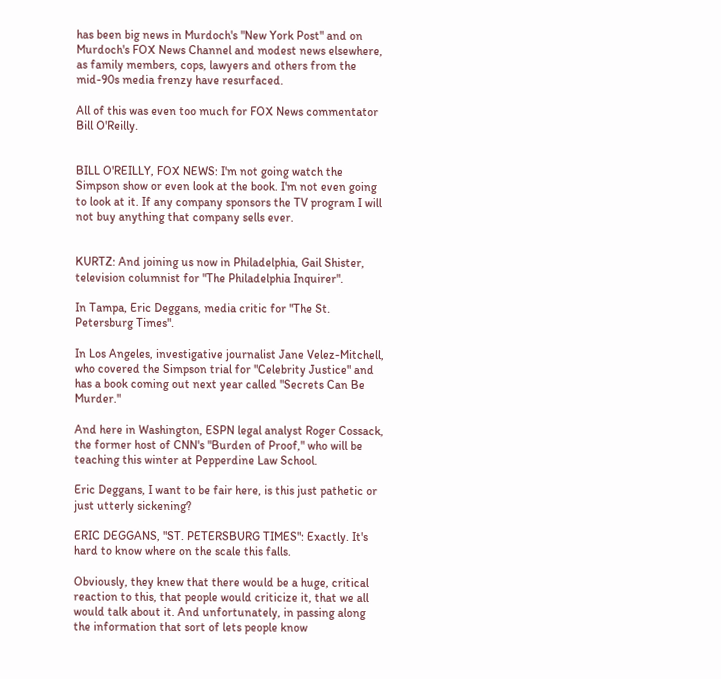has been big news in Murdoch's "New York Post" and on Murdoch's FOX News Channel and modest news elsewhere, as family members, cops, lawyers and others from the mid-90s media frenzy have resurfaced.

All of this was even too much for FOX News commentator Bill O'Reilly.


BILL O'REILLY, FOX NEWS: I'm not going watch the Simpson show or even look at the book. I'm not even going to look at it. If any company sponsors the TV program I will not buy anything that company sells ever.


KURTZ: And joining us now in Philadelphia, Gail Shister, television columnist for "The Philadelphia Inquirer".

In Tampa, Eric Deggans, media critic for "The St. Petersburg Times".

In Los Angeles, investigative journalist Jane Velez-Mitchell, who covered the Simpson trial for "Celebrity Justice" and has a book coming out next year called "Secrets Can Be Murder."

And here in Washington, ESPN legal analyst Roger Cossack, the former host of CNN's "Burden of Proof," who will be teaching this winter at Pepperdine Law School.

Eric Deggans, I want to be fair here, is this just pathetic or just utterly sickening?

ERIC DEGGANS, "ST. PETERSBURG TIMES": Exactly. It's hard to know where on the scale this falls.

Obviously, they knew that there would be a huge, critical reaction to this, that people would criticize it, that we all would talk about it. And unfortunately, in passing along the information that sort of lets people know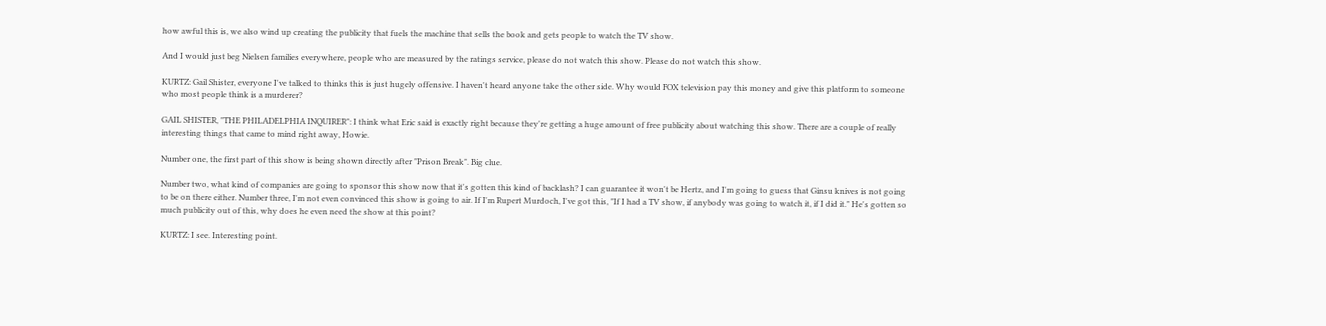how awful this is, we also wind up creating the publicity that fuels the machine that sells the book and gets people to watch the TV show.

And I would just beg Nielsen families everywhere, people who are measured by the ratings service, please do not watch this show. Please do not watch this show.

KURTZ: Gail Shister, everyone I've talked to thinks this is just hugely offensive. I haven't heard anyone take the other side. Why would FOX television pay this money and give this platform to someone who most people think is a murderer?

GAIL SHISTER, "THE PHILADELPHIA INQUIRER": I think what Eric said is exactly right because they're getting a huge amount of free publicity about watching this show. There are a couple of really interesting things that came to mind right away, Howie.

Number one, the first part of this show is being shown directly after "Prison Break". Big clue.

Number two, what kind of companies are going to sponsor this show now that it's gotten this kind of backlash? I can guarantee it won't be Hertz, and I'm going to guess that Ginsu knives is not going to be on there either. Number three, I'm not even convinced this show is going to air. If I'm Rupert Murdoch, I've got this, "If I had a TV show, if anybody was going to watch it, if I did it." He's gotten so much publicity out of this, why does he even need the show at this point?

KURTZ: I see. Interesting point.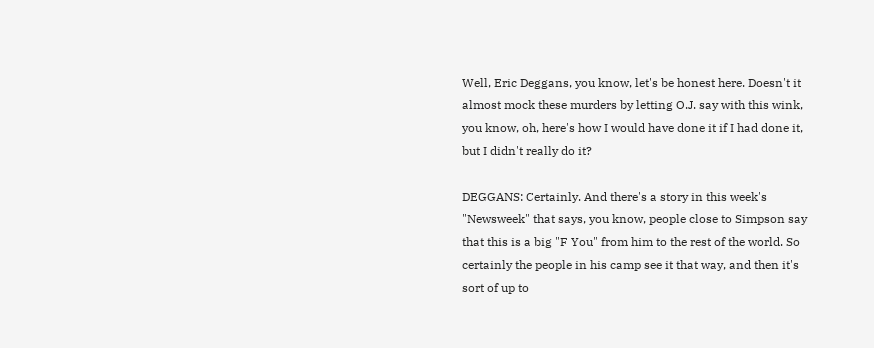Well, Eric Deggans, you know, let's be honest here. Doesn't it almost mock these murders by letting O.J. say with this wink, you know, oh, here's how I would have done it if I had done it, but I didn't really do it?

DEGGANS: Certainly. And there's a story in this week's "Newsweek" that says, you know, people close to Simpson say that this is a big "F You" from him to the rest of the world. So certainly the people in his camp see it that way, and then it's sort of up to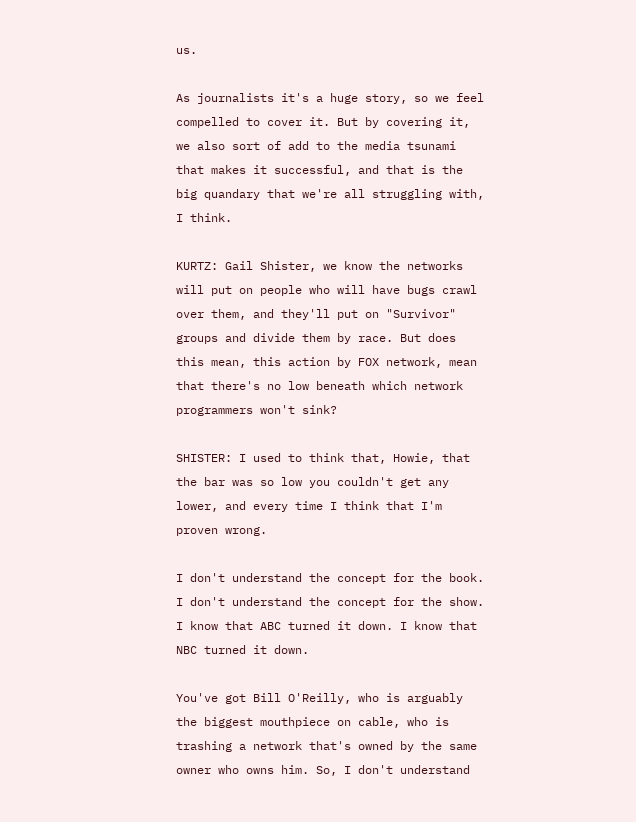us.

As journalists it's a huge story, so we feel compelled to cover it. But by covering it, we also sort of add to the media tsunami that makes it successful, and that is the big quandary that we're all struggling with, I think.

KURTZ: Gail Shister, we know the networks will put on people who will have bugs crawl over them, and they'll put on "Survivor" groups and divide them by race. But does this mean, this action by FOX network, mean that there's no low beneath which network programmers won't sink?

SHISTER: I used to think that, Howie, that the bar was so low you couldn't get any lower, and every time I think that I'm proven wrong.

I don't understand the concept for the book. I don't understand the concept for the show. I know that ABC turned it down. I know that NBC turned it down.

You've got Bill O'Reilly, who is arguably the biggest mouthpiece on cable, who is trashing a network that's owned by the same owner who owns him. So, I don't understand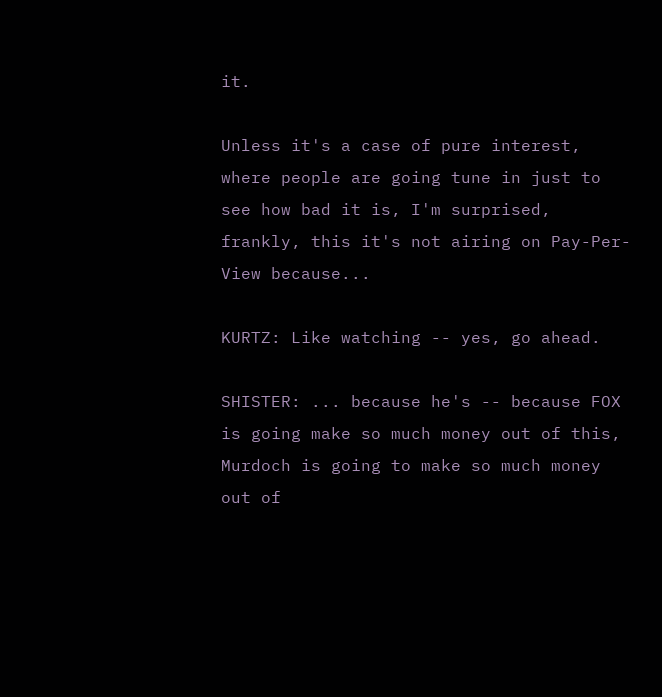it.

Unless it's a case of pure interest, where people are going tune in just to see how bad it is, I'm surprised, frankly, this it's not airing on Pay-Per-View because...

KURTZ: Like watching -- yes, go ahead.

SHISTER: ... because he's -- because FOX is going make so much money out of this, Murdoch is going to make so much money out of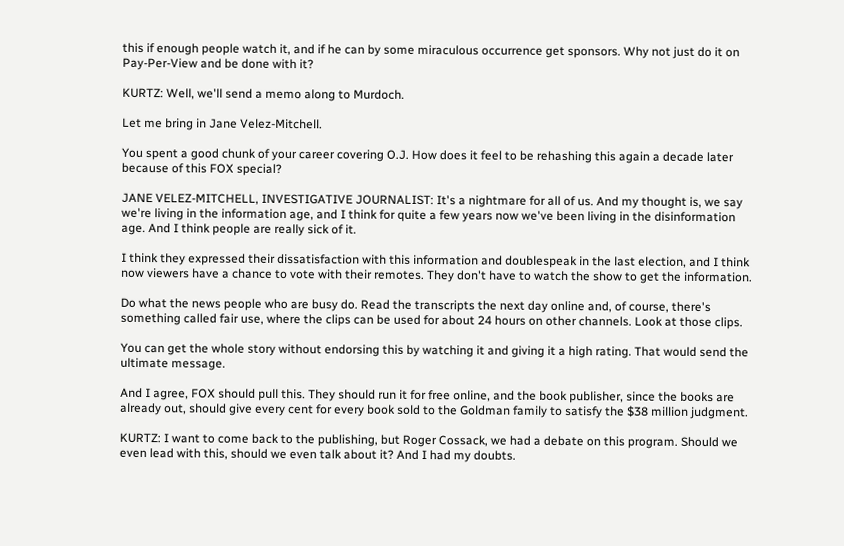this if enough people watch it, and if he can by some miraculous occurrence get sponsors. Why not just do it on Pay-Per-View and be done with it?

KURTZ: Well, we'll send a memo along to Murdoch.

Let me bring in Jane Velez-Mitchell.

You spent a good chunk of your career covering O.J. How does it feel to be rehashing this again a decade later because of this FOX special?

JANE VELEZ-MITCHELL, INVESTIGATIVE JOURNALIST: It's a nightmare for all of us. And my thought is, we say we're living in the information age, and I think for quite a few years now we've been living in the disinformation age. And I think people are really sick of it.

I think they expressed their dissatisfaction with this information and doublespeak in the last election, and I think now viewers have a chance to vote with their remotes. They don't have to watch the show to get the information.

Do what the news people who are busy do. Read the transcripts the next day online and, of course, there's something called fair use, where the clips can be used for about 24 hours on other channels. Look at those clips.

You can get the whole story without endorsing this by watching it and giving it a high rating. That would send the ultimate message.

And I agree, FOX should pull this. They should run it for free online, and the book publisher, since the books are already out, should give every cent for every book sold to the Goldman family to satisfy the $38 million judgment.

KURTZ: I want to come back to the publishing, but Roger Cossack, we had a debate on this program. Should we even lead with this, should we even talk about it? And I had my doubts.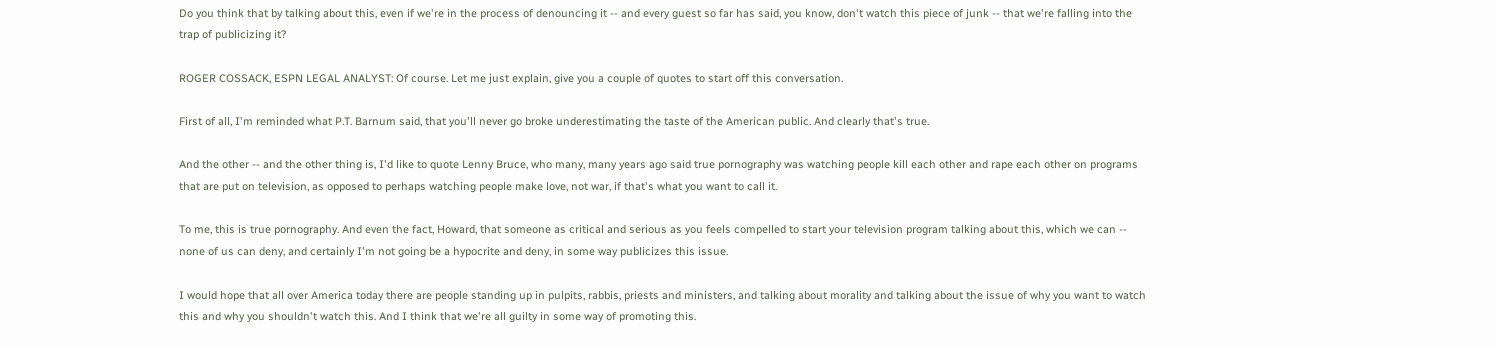Do you think that by talking about this, even if we're in the process of denouncing it -- and every guest so far has said, you know, don't watch this piece of junk -- that we're falling into the trap of publicizing it?

ROGER COSSACK, ESPN LEGAL ANALYST: Of course. Let me just explain, give you a couple of quotes to start off this conversation.

First of all, I'm reminded what P.T. Barnum said, that you'll never go broke underestimating the taste of the American public. And clearly that's true.

And the other -- and the other thing is, I'd like to quote Lenny Bruce, who many, many years ago said true pornography was watching people kill each other and rape each other on programs that are put on television, as opposed to perhaps watching people make love, not war, if that's what you want to call it.

To me, this is true pornography. And even the fact, Howard, that someone as critical and serious as you feels compelled to start your television program talking about this, which we can -- none of us can deny, and certainly I'm not going be a hypocrite and deny, in some way publicizes this issue.

I would hope that all over America today there are people standing up in pulpits, rabbis, priests and ministers, and talking about morality and talking about the issue of why you want to watch this and why you shouldn't watch this. And I think that we're all guilty in some way of promoting this.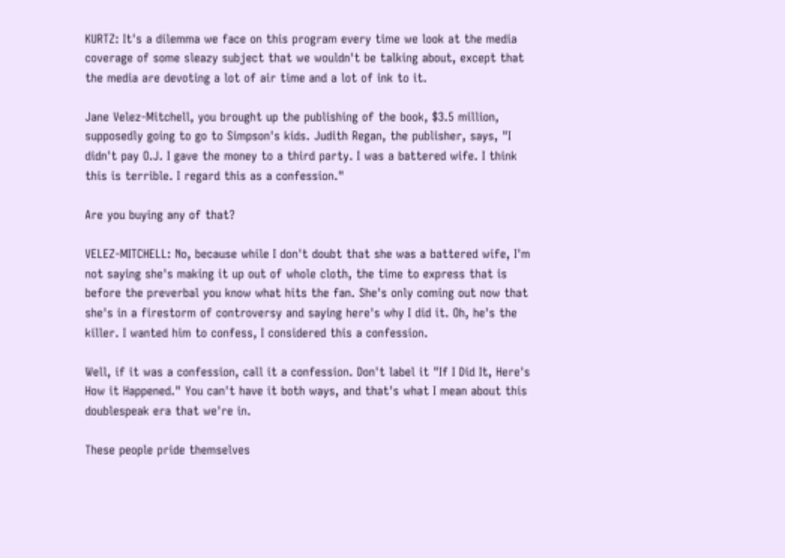KURTZ: It's a dilemma we face on this program every time we look at the media coverage of some sleazy subject that we wouldn't be talking about, except that the media are devoting a lot of air time and a lot of ink to it.

Jane Velez-Mitchell, you brought up the publishing of the book, $3.5 million, supposedly going to go to Simpson's kids. Judith Regan, the publisher, says, "I didn't pay O.J. I gave the money to a third party. I was a battered wife. I think this is terrible. I regard this as a confession."

Are you buying any of that?

VELEZ-MITCHELL: No, because while I don't doubt that she was a battered wife, I'm not saying she's making it up out of whole cloth, the time to express that is before the preverbal you know what hits the fan. She's only coming out now that she's in a firestorm of controversy and saying here's why I did it. Oh, he's the killer. I wanted him to confess, I considered this a confession.

Well, if it was a confession, call it a confession. Don't label it "If I Did It, Here's How it Happened." You can't have it both ways, and that's what I mean about this doublespeak era that we're in.

These people pride themselves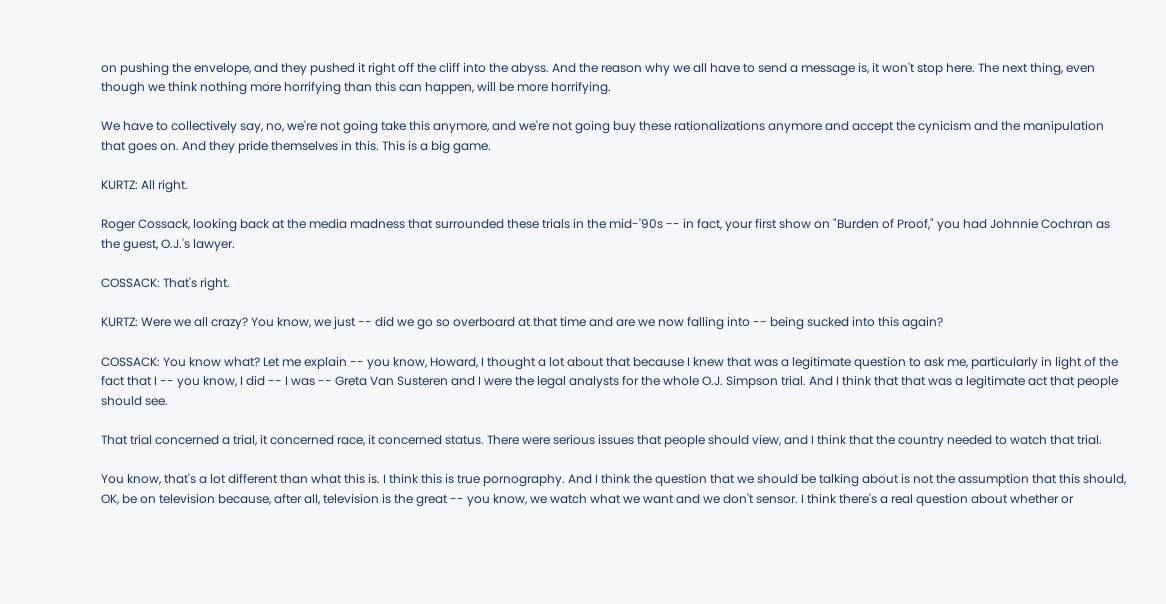on pushing the envelope, and they pushed it right off the cliff into the abyss. And the reason why we all have to send a message is, it won't stop here. The next thing, even though we think nothing more horrifying than this can happen, will be more horrifying.

We have to collectively say, no, we're not going take this anymore, and we're not going buy these rationalizations anymore and accept the cynicism and the manipulation that goes on. And they pride themselves in this. This is a big game.

KURTZ: All right.

Roger Cossack, looking back at the media madness that surrounded these trials in the mid-'90s -- in fact, your first show on "Burden of Proof," you had Johnnie Cochran as the guest, O.J.'s lawyer.

COSSACK: That's right.

KURTZ: Were we all crazy? You know, we just -- did we go so overboard at that time and are we now falling into -- being sucked into this again?

COSSACK: You know what? Let me explain -- you know, Howard, I thought a lot about that because I knew that was a legitimate question to ask me, particularly in light of the fact that I -- you know, I did -- I was -- Greta Van Susteren and I were the legal analysts for the whole O.J. Simpson trial. And I think that that was a legitimate act that people should see.

That trial concerned a trial, it concerned race, it concerned status. There were serious issues that people should view, and I think that the country needed to watch that trial.

You know, that's a lot different than what this is. I think this is true pornography. And I think the question that we should be talking about is not the assumption that this should, OK, be on television because, after all, television is the great -- you know, we watch what we want and we don't sensor. I think there's a real question about whether or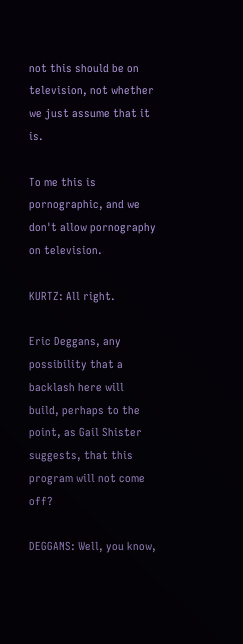not this should be on television, not whether we just assume that it is.

To me this is pornographic, and we don't allow pornography on television.

KURTZ: All right.

Eric Deggans, any possibility that a backlash here will build, perhaps to the point, as Gail Shister suggests, that this program will not come off?

DEGGANS: Well, you know,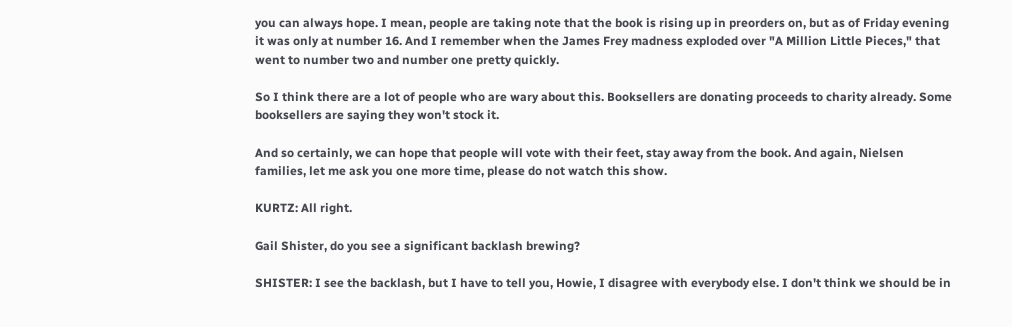you can always hope. I mean, people are taking note that the book is rising up in preorders on, but as of Friday evening it was only at number 16. And I remember when the James Frey madness exploded over "A Million Little Pieces," that went to number two and number one pretty quickly.

So I think there are a lot of people who are wary about this. Booksellers are donating proceeds to charity already. Some booksellers are saying they won't stock it.

And so certainly, we can hope that people will vote with their feet, stay away from the book. And again, Nielsen families, let me ask you one more time, please do not watch this show.

KURTZ: All right.

Gail Shister, do you see a significant backlash brewing?

SHISTER: I see the backlash, but I have to tell you, Howie, I disagree with everybody else. I don't think we should be in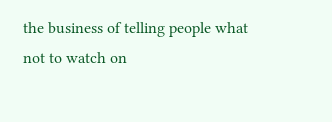the business of telling people what not to watch on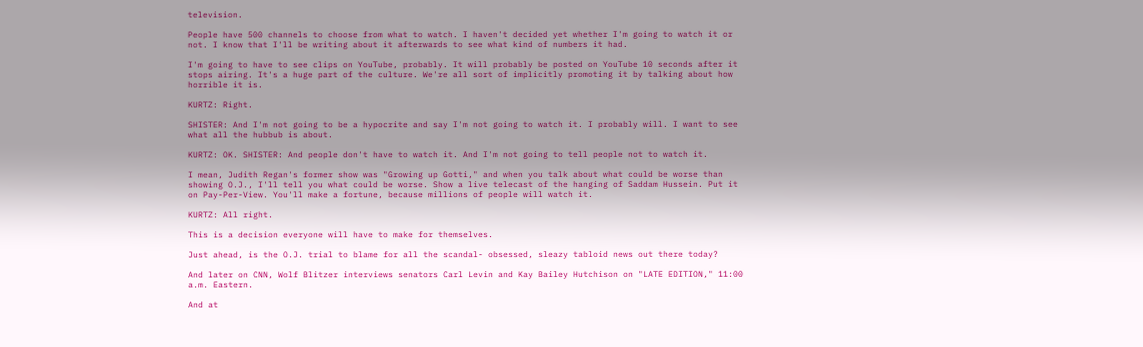television.

People have 500 channels to choose from what to watch. I haven't decided yet whether I'm going to watch it or not. I know that I'll be writing about it afterwards to see what kind of numbers it had.

I'm going to have to see clips on YouTube, probably. It will probably be posted on YouTube 10 seconds after it stops airing. It's a huge part of the culture. We're all sort of implicitly promoting it by talking about how horrible it is.

KURTZ: Right.

SHISTER: And I'm not going to be a hypocrite and say I'm not going to watch it. I probably will. I want to see what all the hubbub is about.

KURTZ: OK. SHISTER: And people don't have to watch it. And I'm not going to tell people not to watch it.

I mean, Judith Regan's former show was "Growing up Gotti," and when you talk about what could be worse than showing O.J., I'll tell you what could be worse. Show a live telecast of the hanging of Saddam Hussein. Put it on Pay-Per-View. You'll make a fortune, because millions of people will watch it.

KURTZ: All right.

This is a decision everyone will have to make for themselves.

Just ahead, is the O.J. trial to blame for all the scandal- obsessed, sleazy tabloid news out there today?

And later on CNN, Wolf Blitzer interviews senators Carl Levin and Kay Bailey Hutchison on "LATE EDITION," 11:00 a.m. Eastern.

And at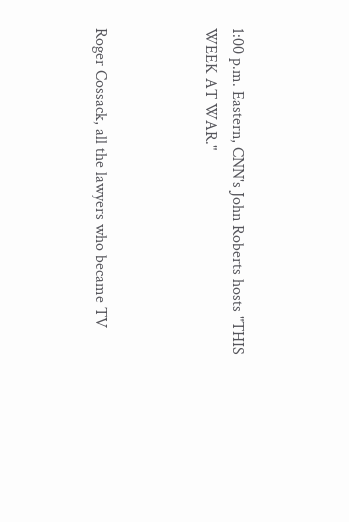1:00 p.m. Eastern, CNN's John Roberts hosts "THIS WEEK AT WAR."



Roger Cossack, all the lawyers who became TV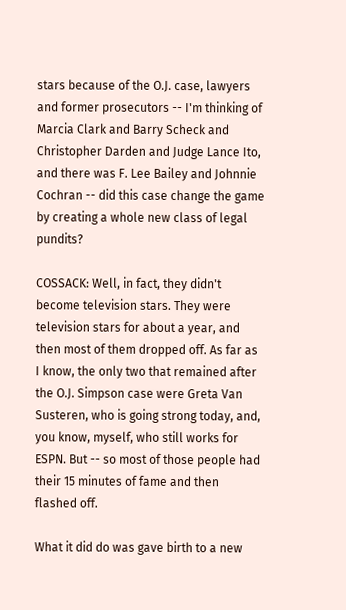stars because of the O.J. case, lawyers and former prosecutors -- I'm thinking of Marcia Clark and Barry Scheck and Christopher Darden and Judge Lance Ito, and there was F. Lee Bailey and Johnnie Cochran -- did this case change the game by creating a whole new class of legal pundits?

COSSACK: Well, in fact, they didn't become television stars. They were television stars for about a year, and then most of them dropped off. As far as I know, the only two that remained after the O.J. Simpson case were Greta Van Susteren, who is going strong today, and, you know, myself, who still works for ESPN. But -- so most of those people had their 15 minutes of fame and then flashed off.

What it did do was gave birth to a new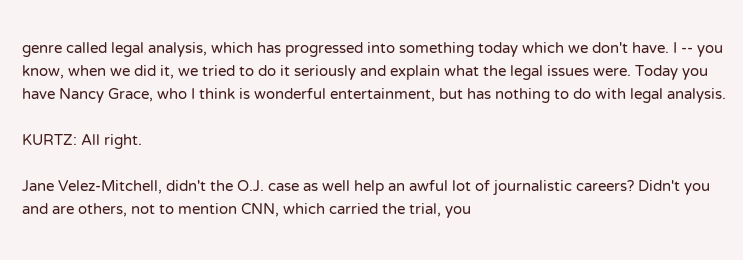genre called legal analysis, which has progressed into something today which we don't have. I -- you know, when we did it, we tried to do it seriously and explain what the legal issues were. Today you have Nancy Grace, who I think is wonderful entertainment, but has nothing to do with legal analysis.

KURTZ: All right.

Jane Velez-Mitchell, didn't the O.J. case as well help an awful lot of journalistic careers? Didn't you and are others, not to mention CNN, which carried the trial, you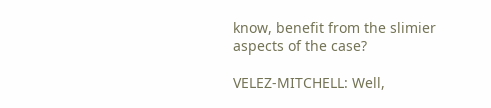know, benefit from the slimier aspects of the case?

VELEZ-MITCHELL: Well,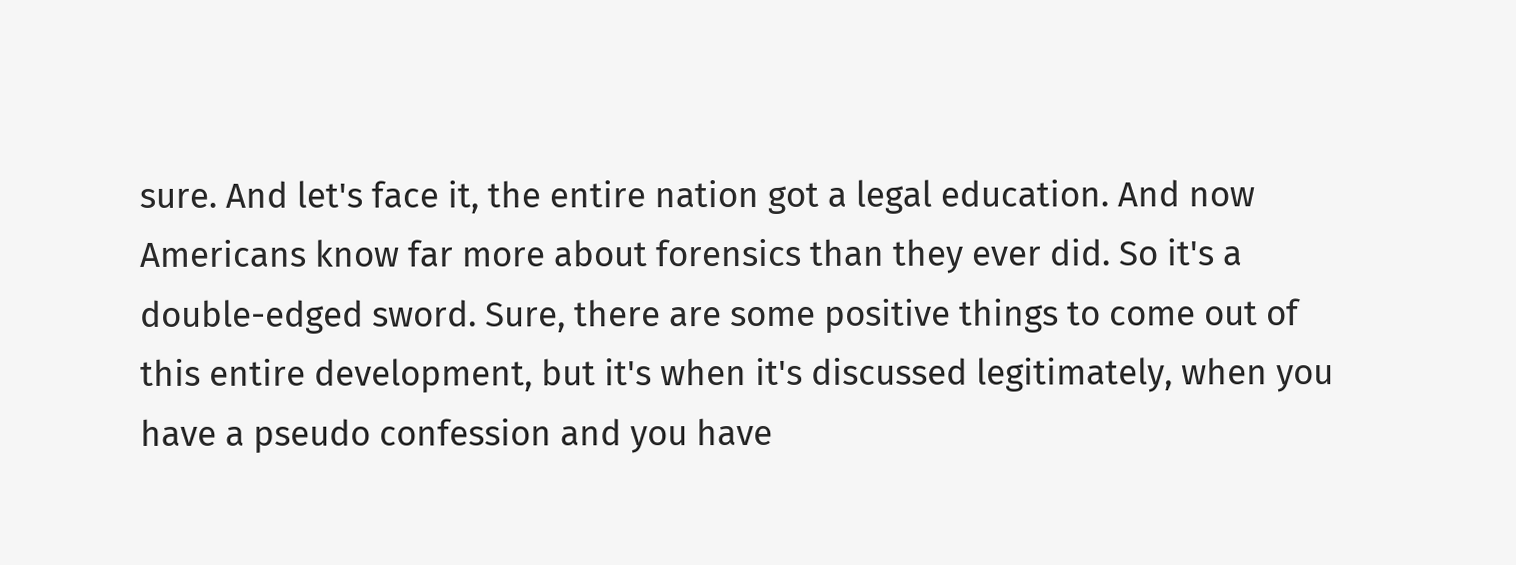sure. And let's face it, the entire nation got a legal education. And now Americans know far more about forensics than they ever did. So it's a double-edged sword. Sure, there are some positive things to come out of this entire development, but it's when it's discussed legitimately, when you have a pseudo confession and you have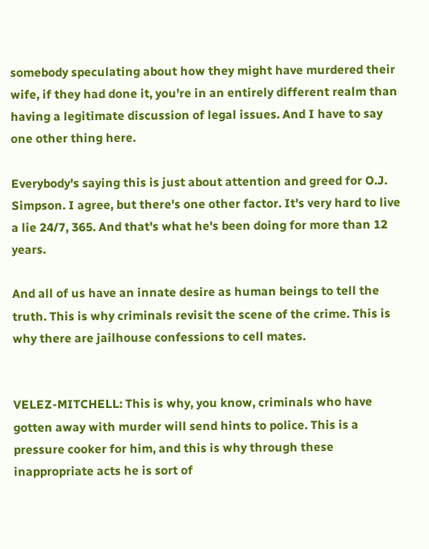somebody speculating about how they might have murdered their wife, if they had done it, you're in an entirely different realm than having a legitimate discussion of legal issues. And I have to say one other thing here.

Everybody's saying this is just about attention and greed for O.J. Simpson. I agree, but there's one other factor. It's very hard to live a lie 24/7, 365. And that's what he's been doing for more than 12 years.

And all of us have an innate desire as human beings to tell the truth. This is why criminals revisit the scene of the crime. This is why there are jailhouse confessions to cell mates.


VELEZ-MITCHELL: This is why, you know, criminals who have gotten away with murder will send hints to police. This is a pressure cooker for him, and this is why through these inappropriate acts he is sort of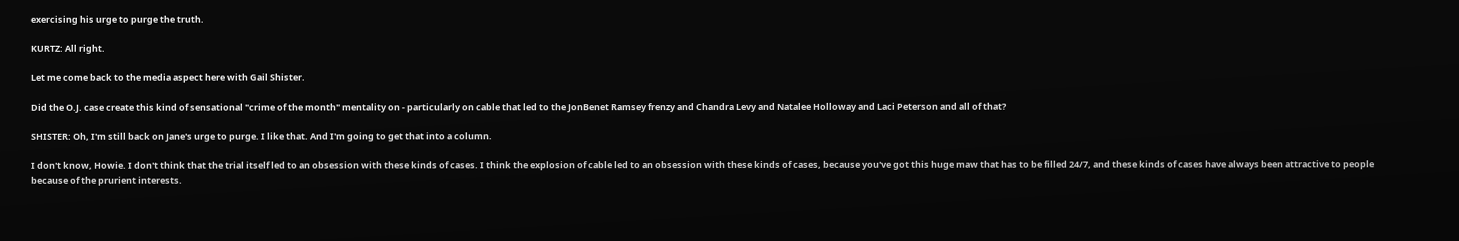exercising his urge to purge the truth.

KURTZ: All right.

Let me come back to the media aspect here with Gail Shister.

Did the O.J. case create this kind of sensational "crime of the month" mentality on - particularly on cable that led to the JonBenet Ramsey frenzy and Chandra Levy and Natalee Holloway and Laci Peterson and all of that?

SHISTER: Oh, I'm still back on Jane's urge to purge. I like that. And I'm going to get that into a column.

I don't know, Howie. I don't think that the trial itself led to an obsession with these kinds of cases. I think the explosion of cable led to an obsession with these kinds of cases, because you've got this huge maw that has to be filled 24/7, and these kinds of cases have always been attractive to people because of the prurient interests.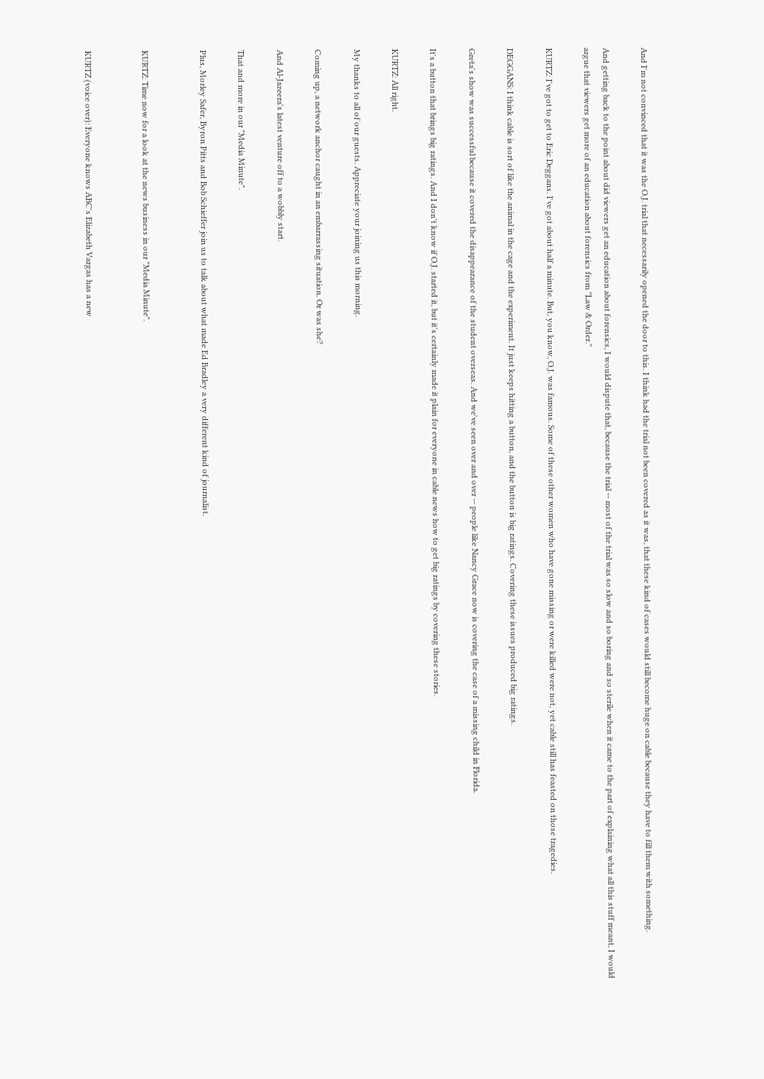And I'm not convinced that it was the O.J. trial that necessarily opened the door to this. I think had the trial not been covered as it was, that these kind of cases would still become huge on cable because they have to fill them with something.

And getting back to the point about did viewers get an education about forensics, I would dispute that, because the trial -- most of the trial was so slow and so boring and so sterile when it came to the part of explaining what all this stuff meant, I would argue that viewers get more of an education about forensics from "Law & Order."

KURTZ: I've got to get to Eric Deggans. I've got about half a minute. But, you know, O.J. was famous. Some of these other women who have gone missing or were killed were not, yet cable still has feasted on those tragedies.

DEGGANS: I think cable is sort of like the animal in the cage and the experiment. It just keeps hitting a button, and the button is big ratings. Covering these issues produced big ratings.

Greta's show was successful because it covered the disappearance of the student overseas. And we've seen over and over -- people like Nancy Grace now is covering the case of a missing child in Florida.

It's a button that brings big ratings. And I don't know if O.J. started it, but it's certainly made it plain for everyone in cable news how to get big ratings by covering these stories.

KURTZ: All right.

My thanks to all of our guests. Appreciate your joining us this morning.

Coming up, a network anchor caught in an embarrassing situation. Or was she?

And Al-Jazeera's latest venture off to a wobbly start.

That and more in our "Media Minute".

Plus, Morley Safer, Byron Pitts and Bob Schieffer join us to talk about what made Ed Bradley a very different kind of journalist.


KURTZ: Time now for a look at the news business in our "Media Minute".


KURTZ (voice over): Everyone knows ABC's Elizabeth Vargas has a new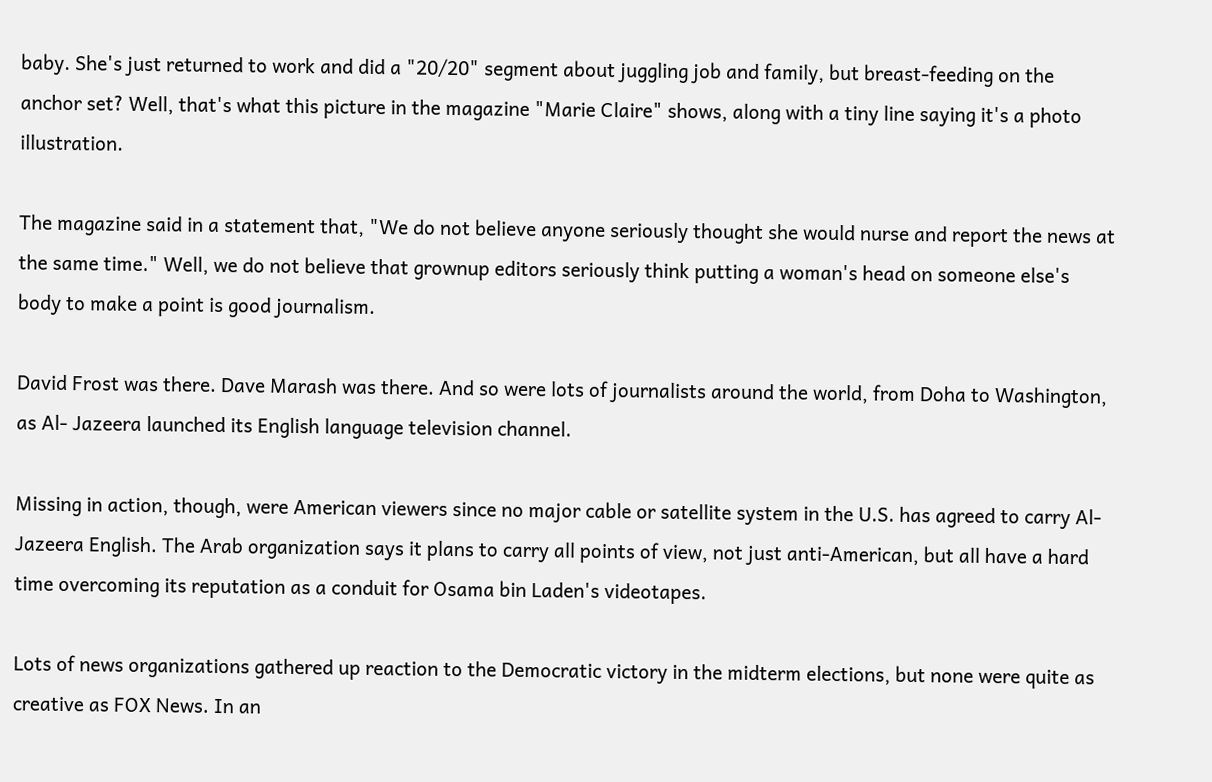baby. She's just returned to work and did a "20/20" segment about juggling job and family, but breast-feeding on the anchor set? Well, that's what this picture in the magazine "Marie Claire" shows, along with a tiny line saying it's a photo illustration.

The magazine said in a statement that, "We do not believe anyone seriously thought she would nurse and report the news at the same time." Well, we do not believe that grownup editors seriously think putting a woman's head on someone else's body to make a point is good journalism.

David Frost was there. Dave Marash was there. And so were lots of journalists around the world, from Doha to Washington, as Al- Jazeera launched its English language television channel.

Missing in action, though, were American viewers since no major cable or satellite system in the U.S. has agreed to carry Al-Jazeera English. The Arab organization says it plans to carry all points of view, not just anti-American, but all have a hard time overcoming its reputation as a conduit for Osama bin Laden's videotapes.

Lots of news organizations gathered up reaction to the Democratic victory in the midterm elections, but none were quite as creative as FOX News. In an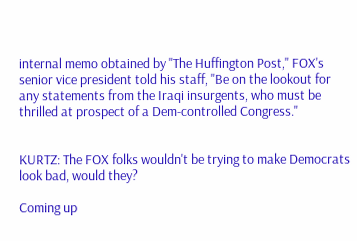internal memo obtained by "The Huffington Post," FOX's senior vice president told his staff, "Be on the lookout for any statements from the Iraqi insurgents, who must be thrilled at prospect of a Dem-controlled Congress."


KURTZ: The FOX folks wouldn't be trying to make Democrats look bad, would they?

Coming up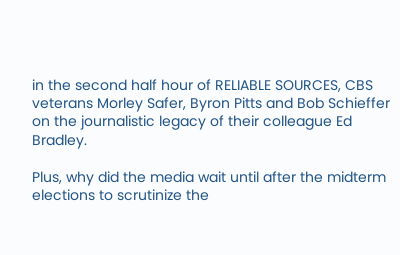in the second half hour of RELIABLE SOURCES, CBS veterans Morley Safer, Byron Pitts and Bob Schieffer on the journalistic legacy of their colleague Ed Bradley.

Plus, why did the media wait until after the midterm elections to scrutinize the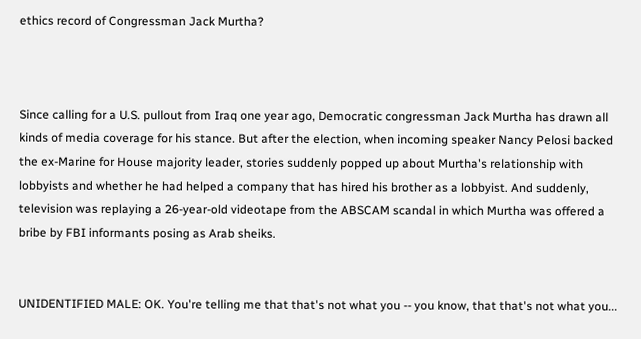ethics record of Congressman Jack Murtha?



Since calling for a U.S. pullout from Iraq one year ago, Democratic congressman Jack Murtha has drawn all kinds of media coverage for his stance. But after the election, when incoming speaker Nancy Pelosi backed the ex-Marine for House majority leader, stories suddenly popped up about Murtha's relationship with lobbyists and whether he had helped a company that has hired his brother as a lobbyist. And suddenly, television was replaying a 26-year-old videotape from the ABSCAM scandal in which Murtha was offered a bribe by FBI informants posing as Arab sheiks.


UNIDENTIFIED MALE: OK. You're telling me that that's not what you -- you know, that that's not what you...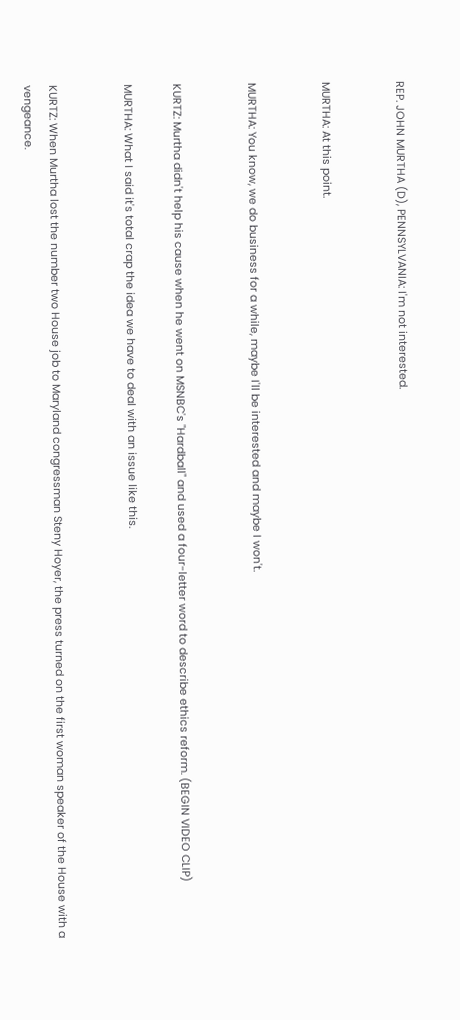REP. JOHN MURTHA (D), PENNSYLVANIA: I'm not interested.


MURTHA: At this point.


MURTHA: You know, we do business for a while, maybe I'll be interested and maybe I won't.


KURTZ: Murtha didn't help his cause when he went on MSNBC's "Hardball" and used a four-letter word to describe ethics reform. (BEGIN VIDEO CLIP)

MURTHA: What I said it's total crap the idea we have to deal with an issue like this.


KURTZ: When Murtha lost the number two House job to Maryland congressman Steny Hoyer, the press turned on the first woman speaker of the House with a vengeance.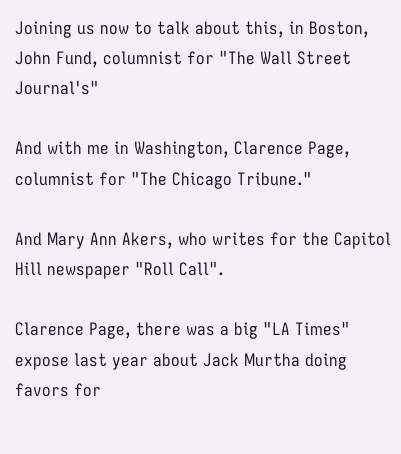Joining us now to talk about this, in Boston, John Fund, columnist for "The Wall Street Journal's"

And with me in Washington, Clarence Page, columnist for "The Chicago Tribune."

And Mary Ann Akers, who writes for the Capitol Hill newspaper "Roll Call".

Clarence Page, there was a big "LA Times" expose last year about Jack Murtha doing favors for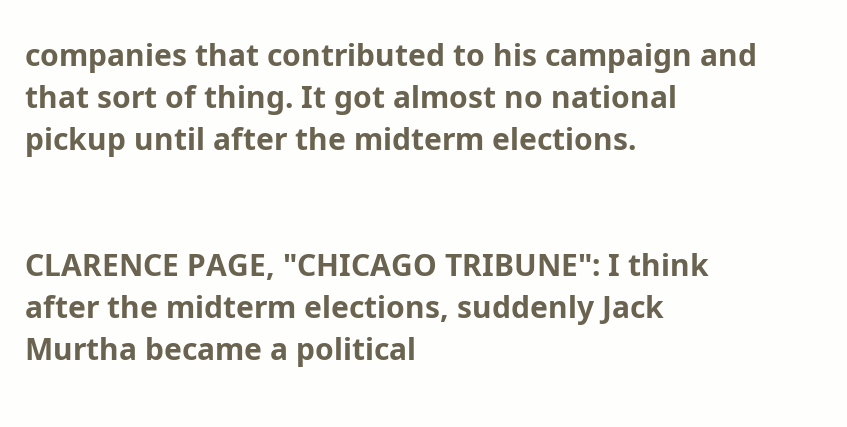companies that contributed to his campaign and that sort of thing. It got almost no national pickup until after the midterm elections.


CLARENCE PAGE, "CHICAGO TRIBUNE": I think after the midterm elections, suddenly Jack Murtha became a political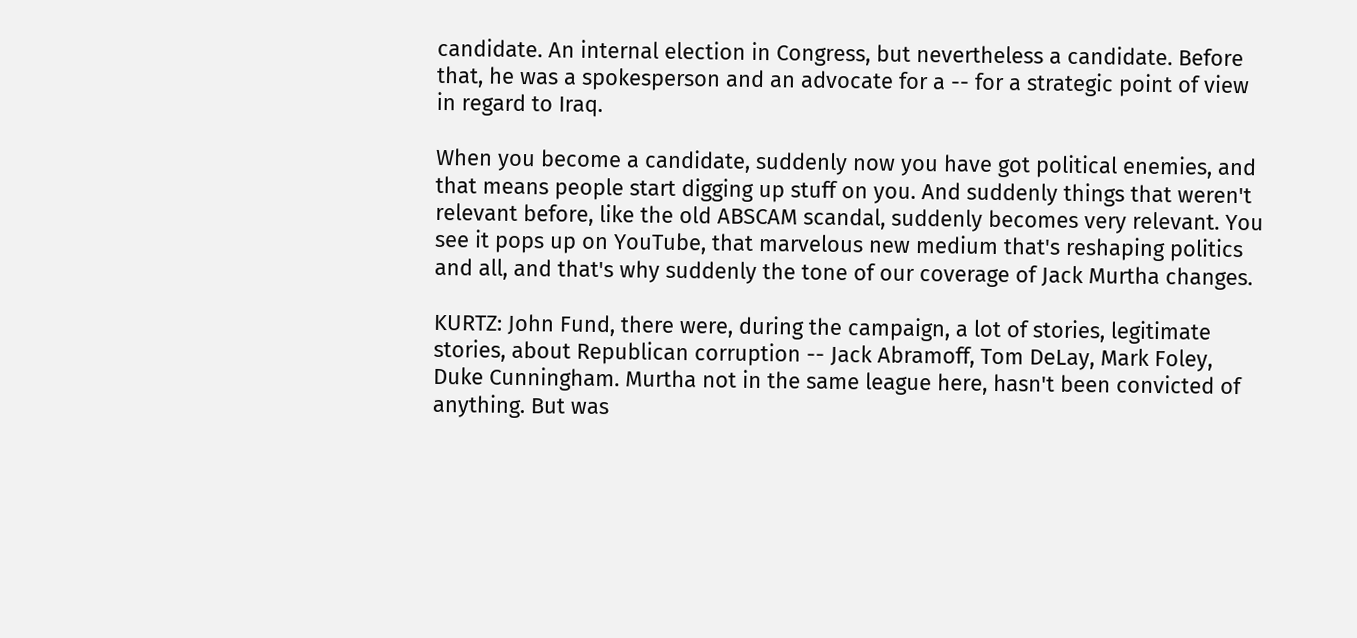candidate. An internal election in Congress, but nevertheless a candidate. Before that, he was a spokesperson and an advocate for a -- for a strategic point of view in regard to Iraq.

When you become a candidate, suddenly now you have got political enemies, and that means people start digging up stuff on you. And suddenly things that weren't relevant before, like the old ABSCAM scandal, suddenly becomes very relevant. You see it pops up on YouTube, that marvelous new medium that's reshaping politics and all, and that's why suddenly the tone of our coverage of Jack Murtha changes.

KURTZ: John Fund, there were, during the campaign, a lot of stories, legitimate stories, about Republican corruption -- Jack Abramoff, Tom DeLay, Mark Foley, Duke Cunningham. Murtha not in the same league here, hasn't been convicted of anything. But was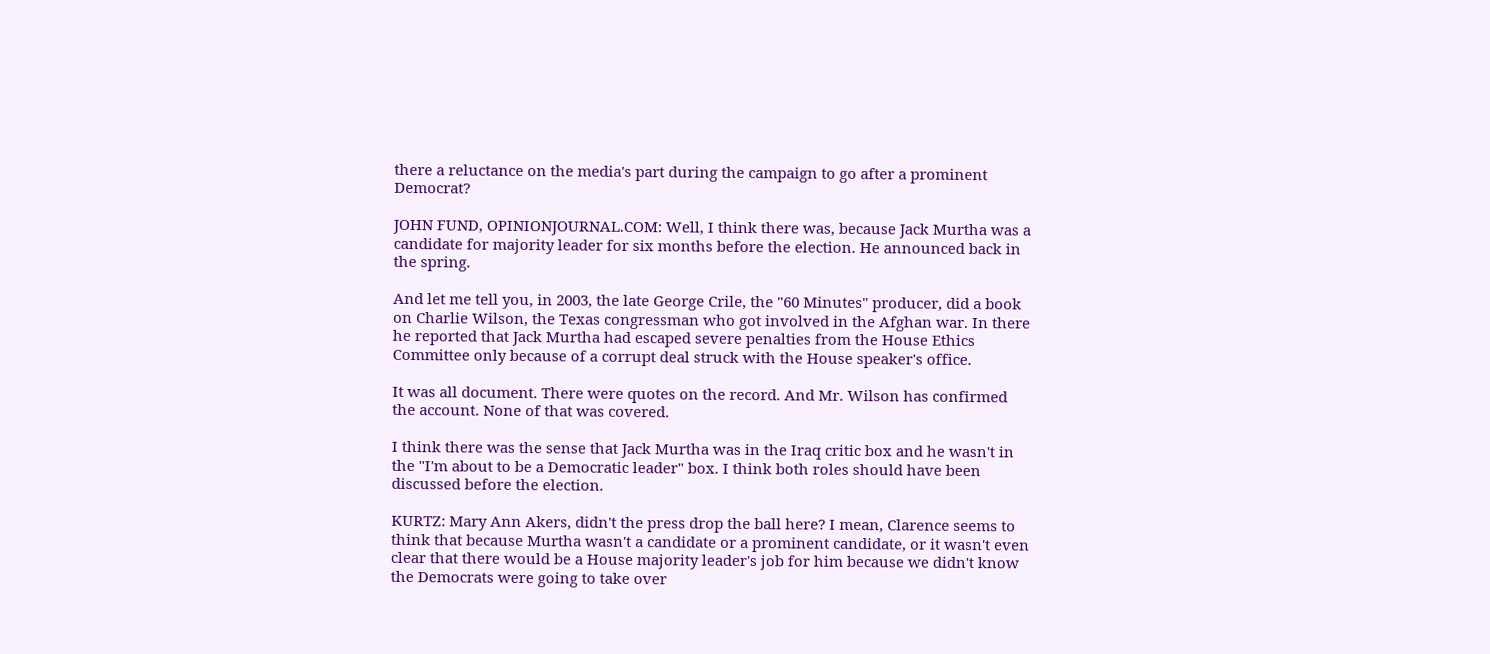there a reluctance on the media's part during the campaign to go after a prominent Democrat?

JOHN FUND, OPINIONJOURNAL.COM: Well, I think there was, because Jack Murtha was a candidate for majority leader for six months before the election. He announced back in the spring.

And let me tell you, in 2003, the late George Crile, the "60 Minutes" producer, did a book on Charlie Wilson, the Texas congressman who got involved in the Afghan war. In there he reported that Jack Murtha had escaped severe penalties from the House Ethics Committee only because of a corrupt deal struck with the House speaker's office.

It was all document. There were quotes on the record. And Mr. Wilson has confirmed the account. None of that was covered.

I think there was the sense that Jack Murtha was in the Iraq critic box and he wasn't in the "I'm about to be a Democratic leader" box. I think both roles should have been discussed before the election.

KURTZ: Mary Ann Akers, didn't the press drop the ball here? I mean, Clarence seems to think that because Murtha wasn't a candidate or a prominent candidate, or it wasn't even clear that there would be a House majority leader's job for him because we didn't know the Democrats were going to take over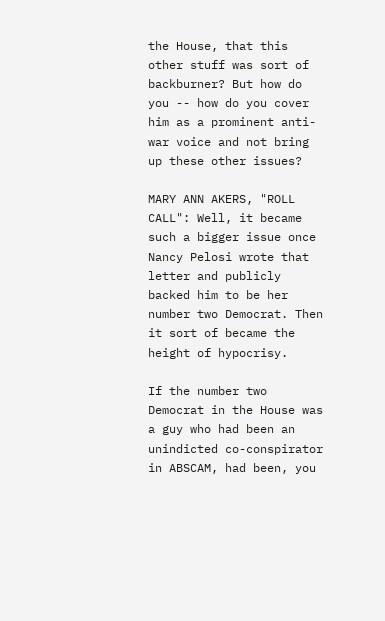the House, that this other stuff was sort of backburner? But how do you -- how do you cover him as a prominent anti-war voice and not bring up these other issues?

MARY ANN AKERS, "ROLL CALL": Well, it became such a bigger issue once Nancy Pelosi wrote that letter and publicly backed him to be her number two Democrat. Then it sort of became the height of hypocrisy.

If the number two Democrat in the House was a guy who had been an unindicted co-conspirator in ABSCAM, had been, you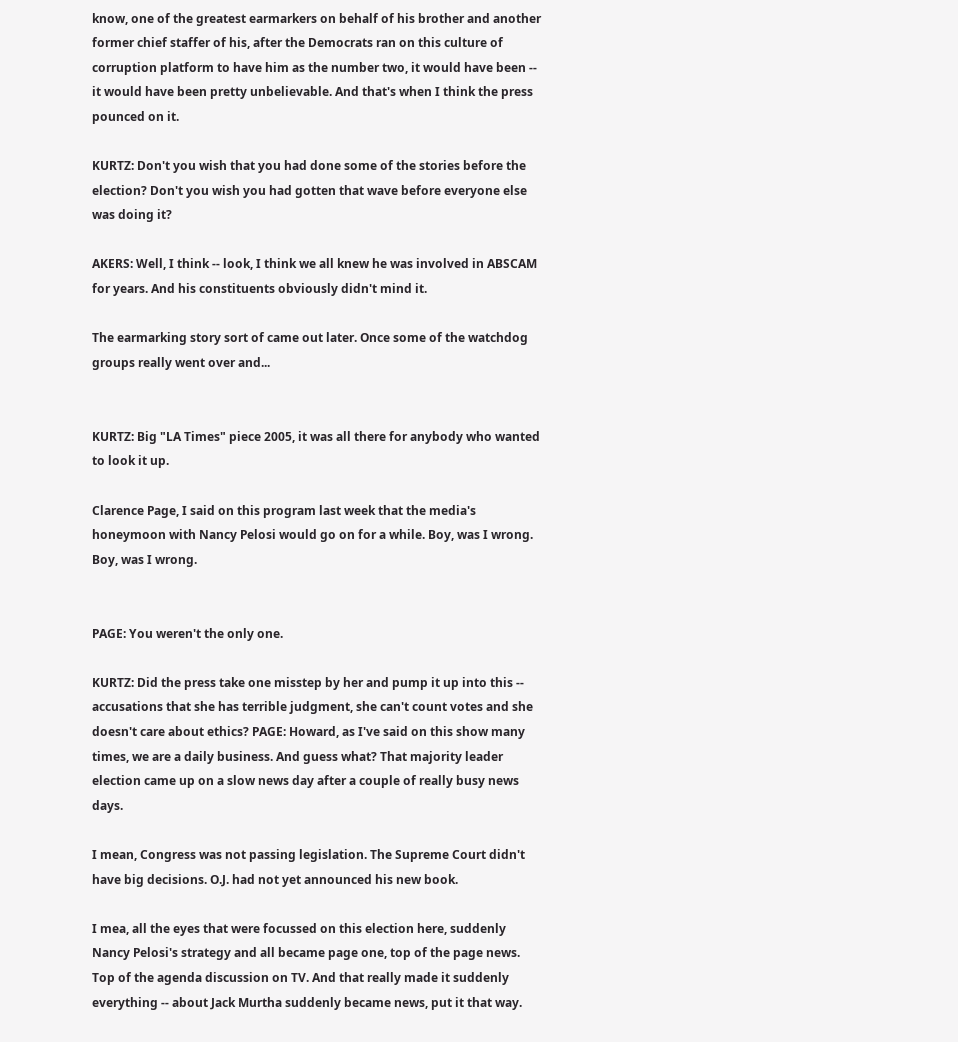know, one of the greatest earmarkers on behalf of his brother and another former chief staffer of his, after the Democrats ran on this culture of corruption platform to have him as the number two, it would have been -- it would have been pretty unbelievable. And that's when I think the press pounced on it.

KURTZ: Don't you wish that you had done some of the stories before the election? Don't you wish you had gotten that wave before everyone else was doing it?

AKERS: Well, I think -- look, I think we all knew he was involved in ABSCAM for years. And his constituents obviously didn't mind it.

The earmarking story sort of came out later. Once some of the watchdog groups really went over and...


KURTZ: Big "LA Times" piece 2005, it was all there for anybody who wanted to look it up.

Clarence Page, I said on this program last week that the media's honeymoon with Nancy Pelosi would go on for a while. Boy, was I wrong. Boy, was I wrong.


PAGE: You weren't the only one.

KURTZ: Did the press take one misstep by her and pump it up into this -- accusations that she has terrible judgment, she can't count votes and she doesn't care about ethics? PAGE: Howard, as I've said on this show many times, we are a daily business. And guess what? That majority leader election came up on a slow news day after a couple of really busy news days.

I mean, Congress was not passing legislation. The Supreme Court didn't have big decisions. O.J. had not yet announced his new book.

I mea, all the eyes that were focussed on this election here, suddenly Nancy Pelosi's strategy and all became page one, top of the page news. Top of the agenda discussion on TV. And that really made it suddenly everything -- about Jack Murtha suddenly became news, put it that way.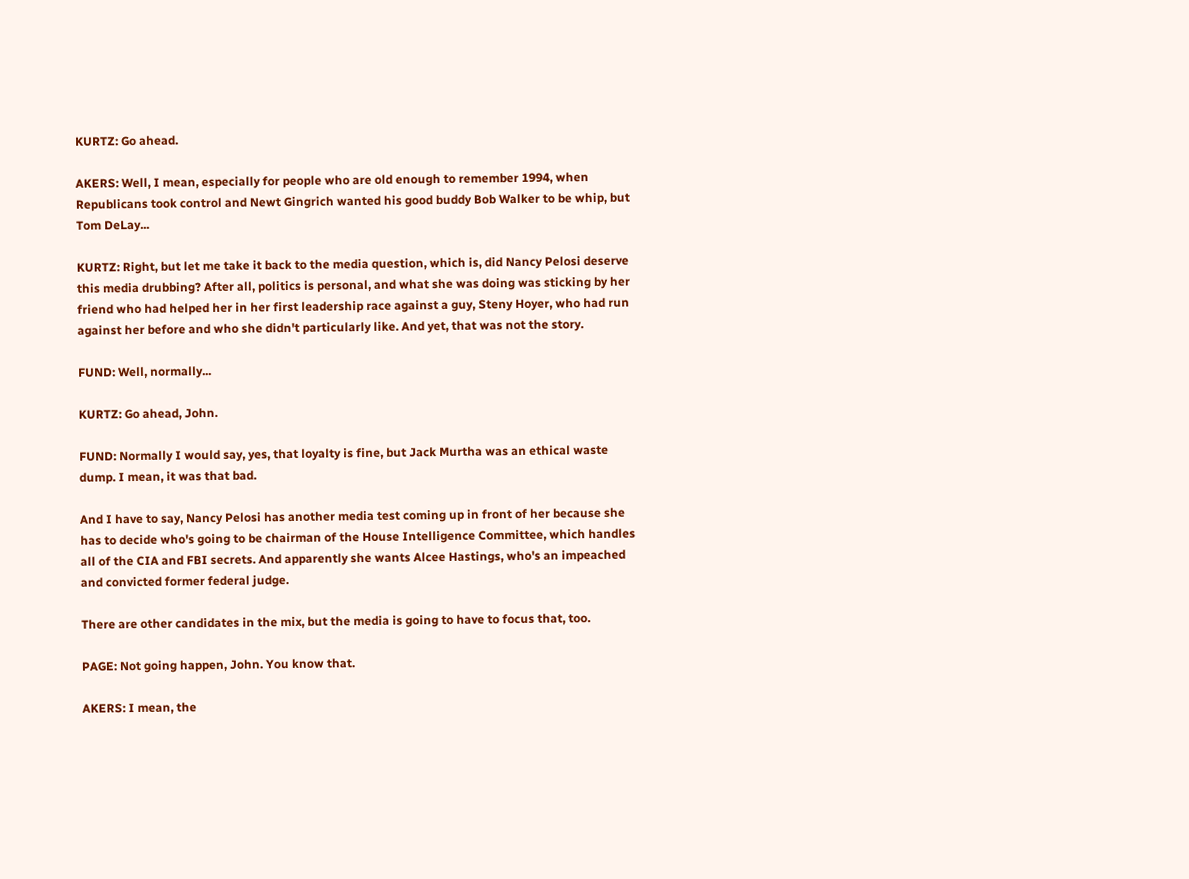KURTZ: Go ahead.

AKERS: Well, I mean, especially for people who are old enough to remember 1994, when Republicans took control and Newt Gingrich wanted his good buddy Bob Walker to be whip, but Tom DeLay...

KURTZ: Right, but let me take it back to the media question, which is, did Nancy Pelosi deserve this media drubbing? After all, politics is personal, and what she was doing was sticking by her friend who had helped her in her first leadership race against a guy, Steny Hoyer, who had run against her before and who she didn't particularly like. And yet, that was not the story.

FUND: Well, normally...

KURTZ: Go ahead, John.

FUND: Normally I would say, yes, that loyalty is fine, but Jack Murtha was an ethical waste dump. I mean, it was that bad.

And I have to say, Nancy Pelosi has another media test coming up in front of her because she has to decide who's going to be chairman of the House Intelligence Committee, which handles all of the CIA and FBI secrets. And apparently she wants Alcee Hastings, who's an impeached and convicted former federal judge.

There are other candidates in the mix, but the media is going to have to focus that, too.

PAGE: Not going happen, John. You know that.

AKERS: I mean, the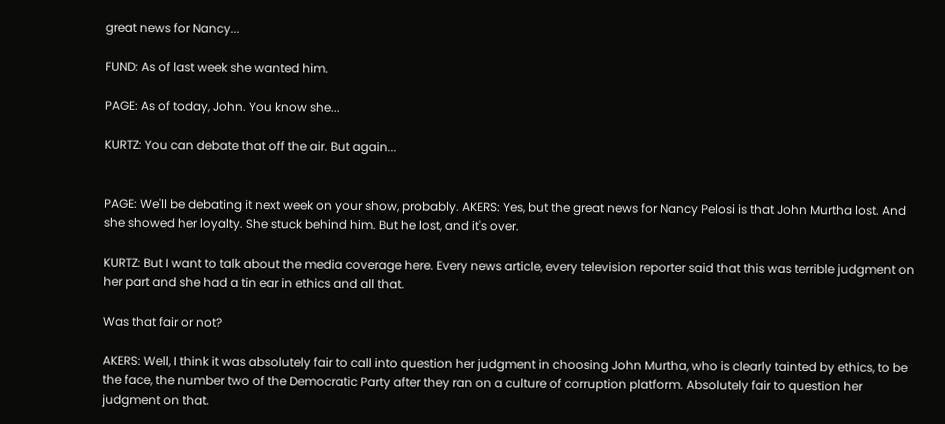great news for Nancy...

FUND: As of last week she wanted him.

PAGE: As of today, John. You know she...

KURTZ: You can debate that off the air. But again...


PAGE: We'll be debating it next week on your show, probably. AKERS: Yes, but the great news for Nancy Pelosi is that John Murtha lost. And she showed her loyalty. She stuck behind him. But he lost, and it's over.

KURTZ: But I want to talk about the media coverage here. Every news article, every television reporter said that this was terrible judgment on her part and she had a tin ear in ethics and all that.

Was that fair or not?

AKERS: Well, I think it was absolutely fair to call into question her judgment in choosing John Murtha, who is clearly tainted by ethics, to be the face, the number two of the Democratic Party after they ran on a culture of corruption platform. Absolutely fair to question her judgment on that.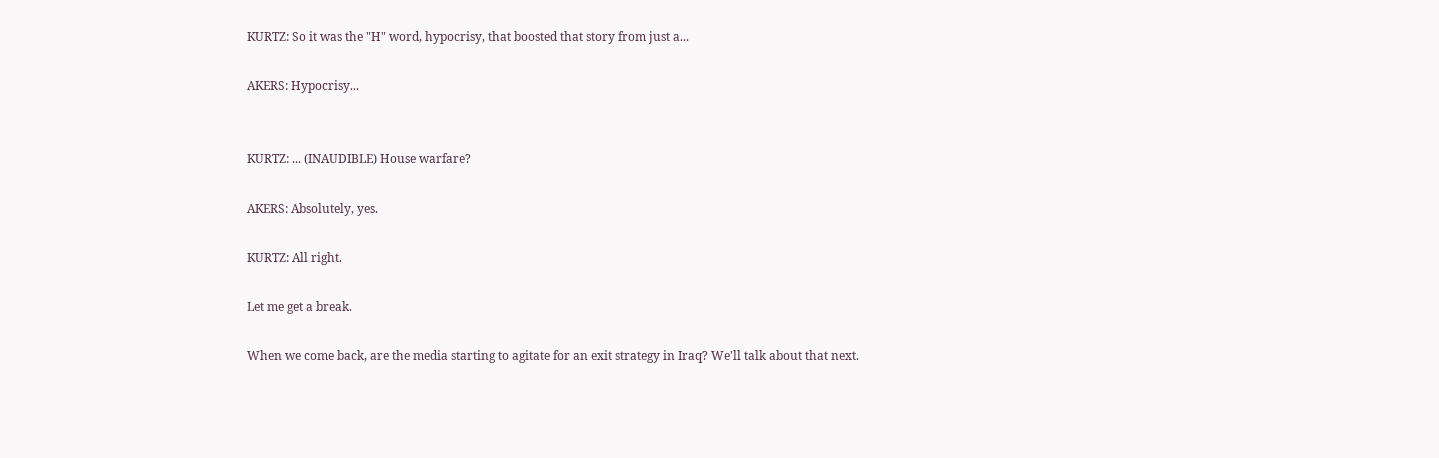KURTZ: So it was the "H" word, hypocrisy, that boosted that story from just a...

AKERS: Hypocrisy...


KURTZ: ... (INAUDIBLE) House warfare?

AKERS: Absolutely, yes.

KURTZ: All right.

Let me get a break.

When we come back, are the media starting to agitate for an exit strategy in Iraq? We'll talk about that next.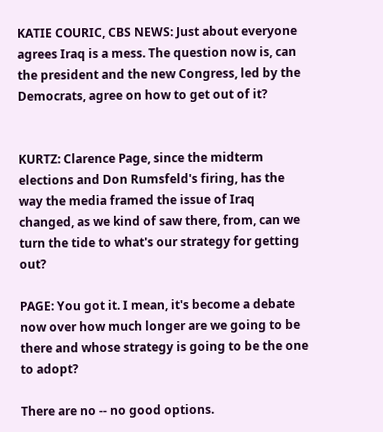KATIE COURIC, CBS NEWS: Just about everyone agrees Iraq is a mess. The question now is, can the president and the new Congress, led by the Democrats, agree on how to get out of it?


KURTZ: Clarence Page, since the midterm elections and Don Rumsfeld's firing, has the way the media framed the issue of Iraq changed, as we kind of saw there, from, can we turn the tide to what's our strategy for getting out?

PAGE: You got it. I mean, it's become a debate now over how much longer are we going to be there and whose strategy is going to be the one to adopt?

There are no -- no good options.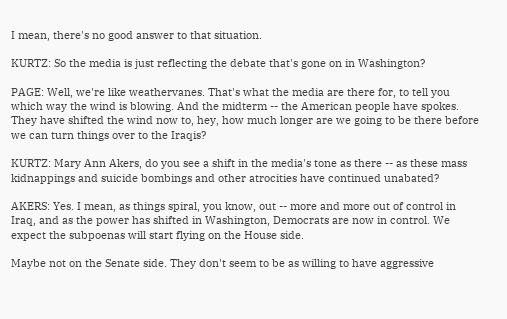I mean, there's no good answer to that situation.

KURTZ: So the media is just reflecting the debate that's gone on in Washington?

PAGE: Well, we're like weathervanes. That's what the media are there for, to tell you which way the wind is blowing. And the midterm -- the American people have spokes. They have shifted the wind now to, hey, how much longer are we going to be there before we can turn things over to the Iraqis?

KURTZ: Mary Ann Akers, do you see a shift in the media's tone as there -- as these mass kidnappings and suicide bombings and other atrocities have continued unabated?

AKERS: Yes. I mean, as things spiral, you know, out -- more and more out of control in Iraq, and as the power has shifted in Washington, Democrats are now in control. We expect the subpoenas will start flying on the House side.

Maybe not on the Senate side. They don't seem to be as willing to have aggressive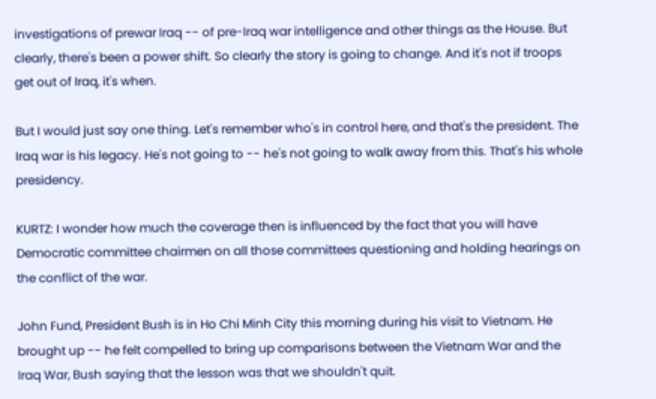investigations of prewar Iraq -- of pre-Iraq war intelligence and other things as the House. But clearly, there's been a power shift. So clearly the story is going to change. And it's not if troops get out of Iraq, it's when.

But I would just say one thing. Let's remember who's in control here, and that's the president. The Iraq war is his legacy. He's not going to -- he's not going to walk away from this. That's his whole presidency.

KURTZ: I wonder how much the coverage then is influenced by the fact that you will have Democratic committee chairmen on all those committees questioning and holding hearings on the conflict of the war.

John Fund, President Bush is in Ho Chi Minh City this morning during his visit to Vietnam. He brought up -- he felt compelled to bring up comparisons between the Vietnam War and the Iraq War, Bush saying that the lesson was that we shouldn't quit.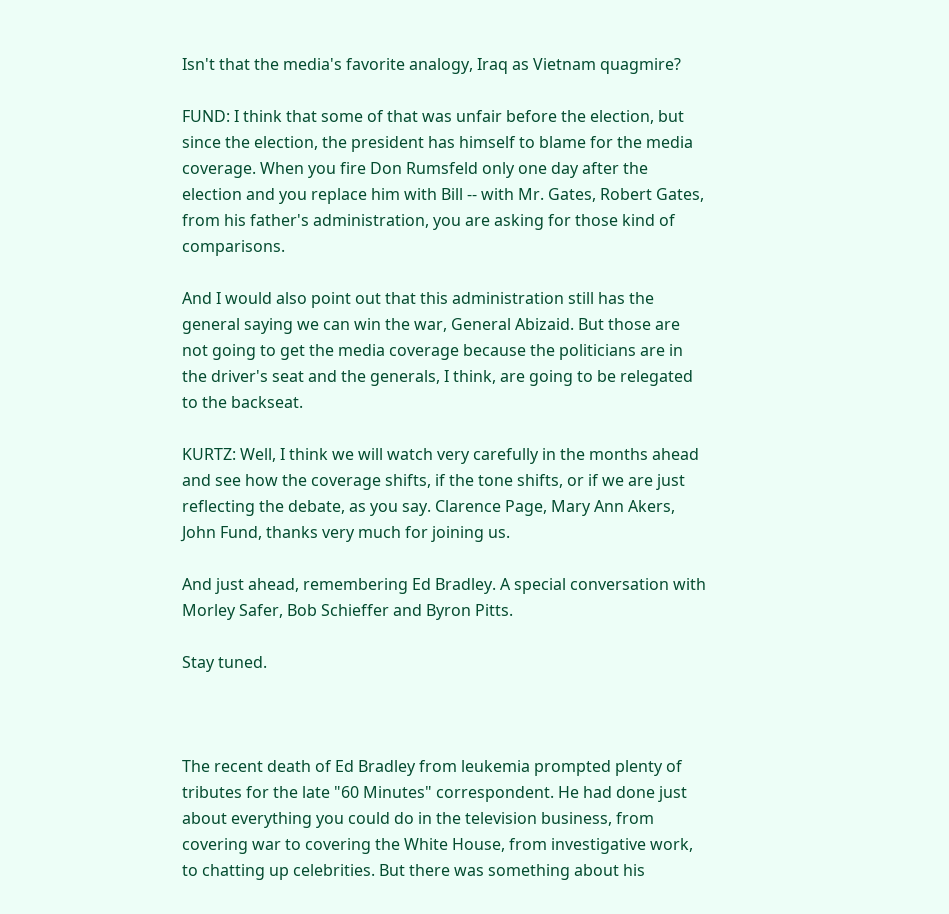Isn't that the media's favorite analogy, Iraq as Vietnam quagmire?

FUND: I think that some of that was unfair before the election, but since the election, the president has himself to blame for the media coverage. When you fire Don Rumsfeld only one day after the election and you replace him with Bill -- with Mr. Gates, Robert Gates, from his father's administration, you are asking for those kind of comparisons.

And I would also point out that this administration still has the general saying we can win the war, General Abizaid. But those are not going to get the media coverage because the politicians are in the driver's seat and the generals, I think, are going to be relegated to the backseat.

KURTZ: Well, I think we will watch very carefully in the months ahead and see how the coverage shifts, if the tone shifts, or if we are just reflecting the debate, as you say. Clarence Page, Mary Ann Akers, John Fund, thanks very much for joining us.

And just ahead, remembering Ed Bradley. A special conversation with Morley Safer, Bob Schieffer and Byron Pitts.

Stay tuned.



The recent death of Ed Bradley from leukemia prompted plenty of tributes for the late "60 Minutes" correspondent. He had done just about everything you could do in the television business, from covering war to covering the White House, from investigative work, to chatting up celebrities. But there was something about his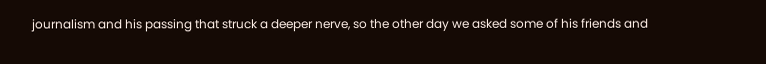journalism and his passing that struck a deeper nerve, so the other day we asked some of his friends and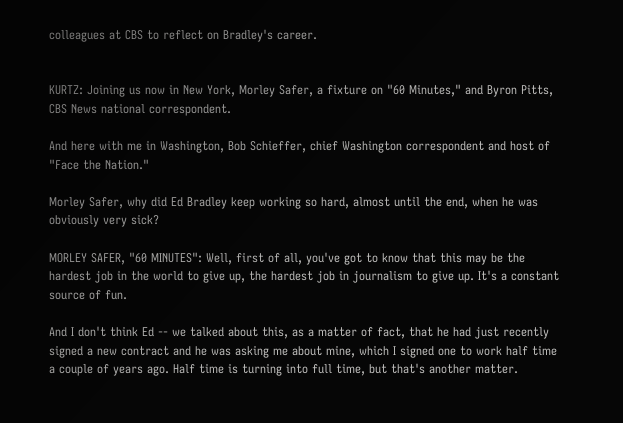colleagues at CBS to reflect on Bradley's career.


KURTZ: Joining us now in New York, Morley Safer, a fixture on "60 Minutes," and Byron Pitts, CBS News national correspondent.

And here with me in Washington, Bob Schieffer, chief Washington correspondent and host of "Face the Nation."

Morley Safer, why did Ed Bradley keep working so hard, almost until the end, when he was obviously very sick?

MORLEY SAFER, "60 MINUTES": Well, first of all, you've got to know that this may be the hardest job in the world to give up, the hardest job in journalism to give up. It's a constant source of fun.

And I don't think Ed -- we talked about this, as a matter of fact, that he had just recently signed a new contract and he was asking me about mine, which I signed one to work half time a couple of years ago. Half time is turning into full time, but that's another matter.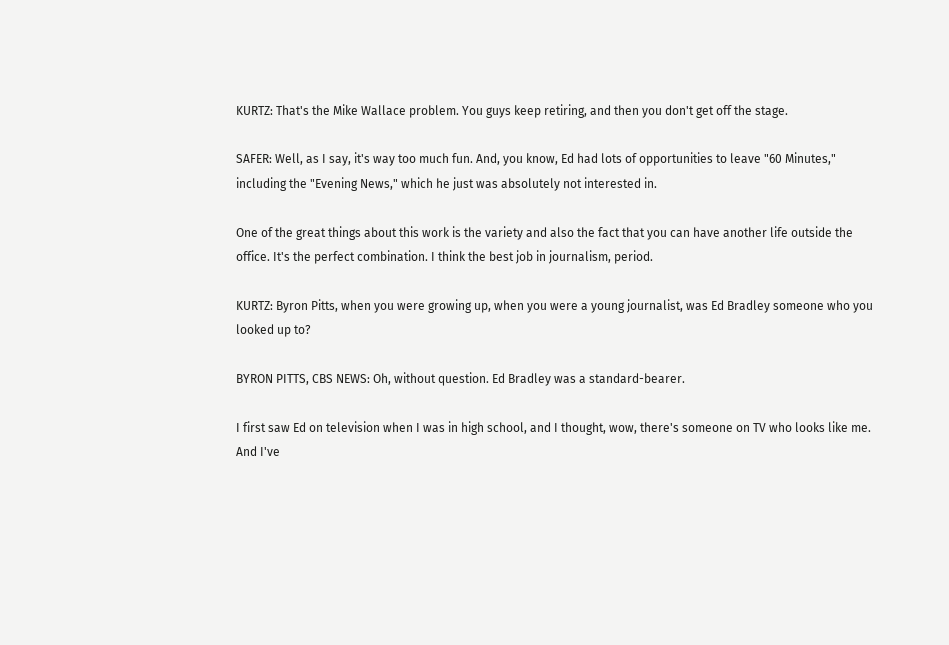KURTZ: That's the Mike Wallace problem. You guys keep retiring, and then you don't get off the stage.

SAFER: Well, as I say, it's way too much fun. And, you know, Ed had lots of opportunities to leave "60 Minutes," including the "Evening News," which he just was absolutely not interested in.

One of the great things about this work is the variety and also the fact that you can have another life outside the office. It's the perfect combination. I think the best job in journalism, period.

KURTZ: Byron Pitts, when you were growing up, when you were a young journalist, was Ed Bradley someone who you looked up to?

BYRON PITTS, CBS NEWS: Oh, without question. Ed Bradley was a standard-bearer.

I first saw Ed on television when I was in high school, and I thought, wow, there's someone on TV who looks like me. And I've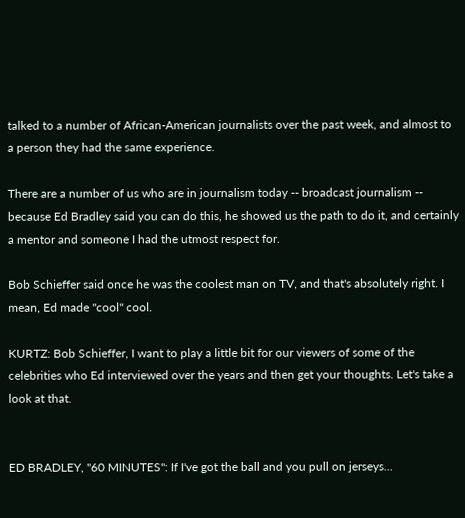talked to a number of African-American journalists over the past week, and almost to a person they had the same experience.

There are a number of us who are in journalism today -- broadcast journalism -- because Ed Bradley said you can do this, he showed us the path to do it, and certainly a mentor and someone I had the utmost respect for.

Bob Schieffer said once he was the coolest man on TV, and that's absolutely right. I mean, Ed made "cool" cool.

KURTZ: Bob Schieffer, I want to play a little bit for our viewers of some of the celebrities who Ed interviewed over the years and then get your thoughts. Let's take a look at that.


ED BRADLEY, "60 MINUTES": If I've got the ball and you pull on jerseys...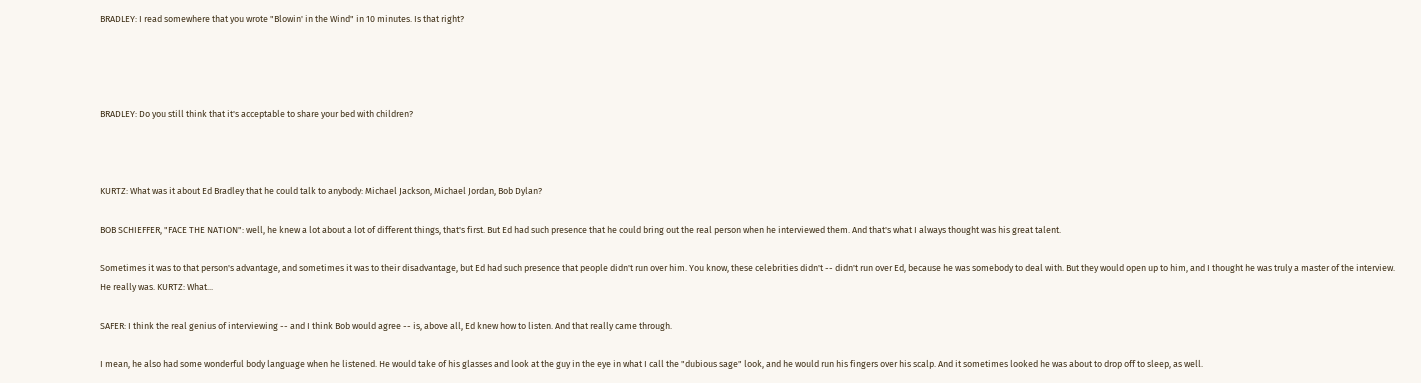BRADLEY: I read somewhere that you wrote "Blowin' in the Wind" in 10 minutes. Is that right?




BRADLEY: Do you still think that it's acceptable to share your bed with children?



KURTZ: What was it about Ed Bradley that he could talk to anybody: Michael Jackson, Michael Jordan, Bob Dylan?

BOB SCHIEFFER, "FACE THE NATION": well, he knew a lot about a lot of different things, that's first. But Ed had such presence that he could bring out the real person when he interviewed them. And that's what I always thought was his great talent.

Sometimes it was to that person's advantage, and sometimes it was to their disadvantage, but Ed had such presence that people didn't run over him. You know, these celebrities didn't -- didn't run over Ed, because he was somebody to deal with. But they would open up to him, and I thought he was truly a master of the interview. He really was. KURTZ: What...

SAFER: I think the real genius of interviewing -- and I think Bob would agree -- is, above all, Ed knew how to listen. And that really came through.

I mean, he also had some wonderful body language when he listened. He would take of his glasses and look at the guy in the eye in what I call the "dubious sage" look, and he would run his fingers over his scalp. And it sometimes looked he was about to drop off to sleep, as well.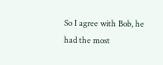So I agree with Bob, he had the most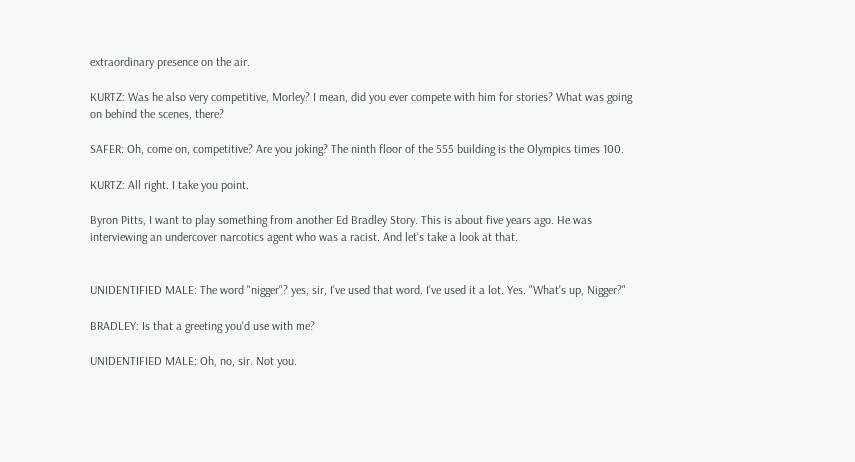extraordinary presence on the air.

KURTZ: Was he also very competitive, Morley? I mean, did you ever compete with him for stories? What was going on behind the scenes, there?

SAFER: Oh, come on, competitive? Are you joking? The ninth floor of the 555 building is the Olympics times 100.

KURTZ: All right. I take you point.

Byron Pitts, I want to play something from another Ed Bradley Story. This is about five years ago. He was interviewing an undercover narcotics agent who was a racist. And let's take a look at that.


UNIDENTIFIED MALE: The word "nigger"? yes, sir, I've used that word. I've used it a lot. Yes. "What's up, Nigger?"

BRADLEY: Is that a greeting you'd use with me?

UNIDENTIFIED MALE: Oh, no, sir. Not you.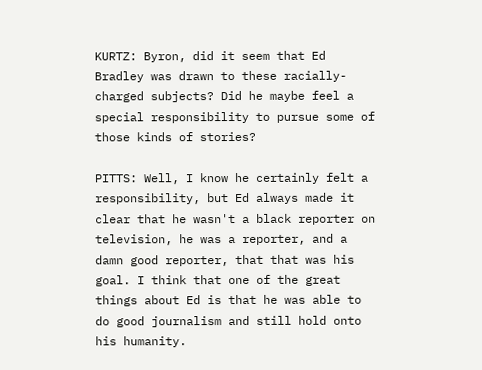KURTZ: Byron, did it seem that Ed Bradley was drawn to these racially-charged subjects? Did he maybe feel a special responsibility to pursue some of those kinds of stories?

PITTS: Well, I know he certainly felt a responsibility, but Ed always made it clear that he wasn't a black reporter on television, he was a reporter, and a damn good reporter, that that was his goal. I think that one of the great things about Ed is that he was able to do good journalism and still hold onto his humanity.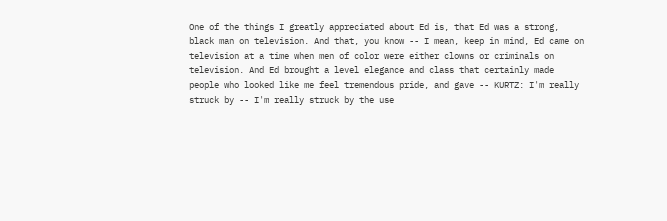One of the things I greatly appreciated about Ed is, that Ed was a strong, black man on television. And that, you know -- I mean, keep in mind, Ed came on television at a time when men of color were either clowns or criminals on television. And Ed brought a level elegance and class that certainly made people who looked like me feel tremendous pride, and gave -- KURTZ: I'm really struck by -- I'm really struck by the use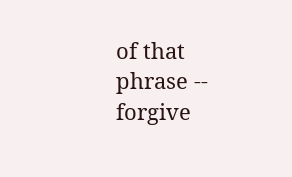of that phrase -- forgive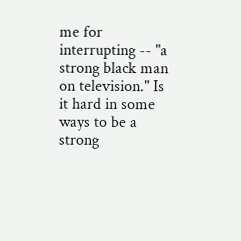me for interrupting -- "a strong black man on television." Is it hard in some ways to be a strong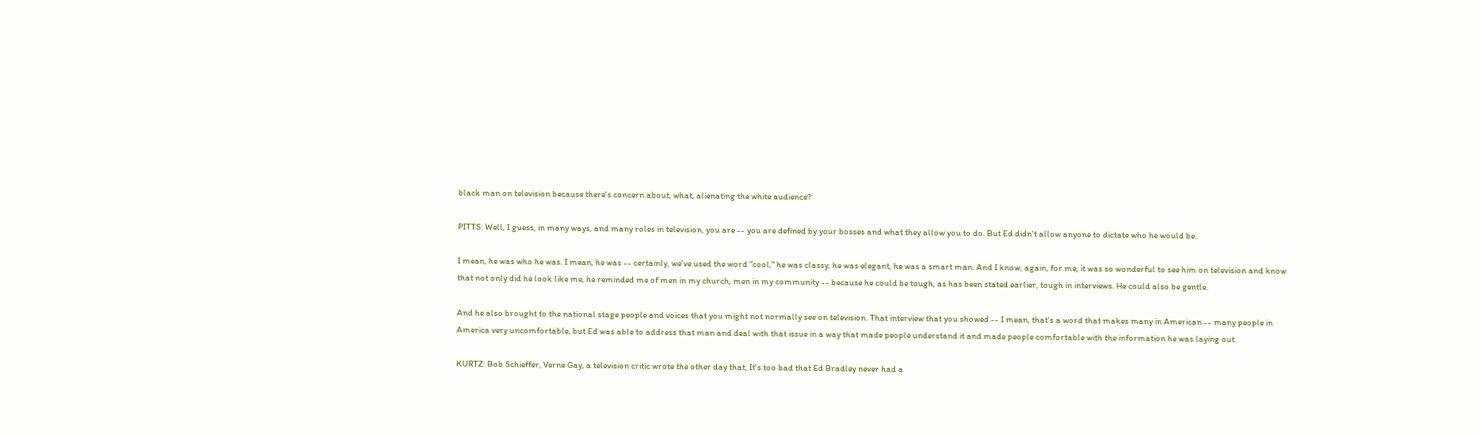black man on television because there's concern about, what, alienating the white audience?

PITTS: Well, I guess, in many ways, and many roles in television, you are -- you are defined by your bosses and what they allow you to do. But Ed didn't allow anyone to dictate who he would be.

I mean, he was who he was. I mean, he was -- certainly, we've used the word "cool," he was classy, he was elegant, he was a smart man. And I know, again, for me, it was so wonderful to see him on television and know that not only did he look like me, he reminded me of men in my church, men in my community -- because he could be tough, as has been stated earlier, tough in interviews. He could also be gentle.

And he also brought to the national stage people and voices that you might not normally see on television. That interview that you showed -- I mean, that's a word that makes many in American -- many people in America very uncomfortable, but Ed was able to address that man and deal with that issue in a way that made people understand it and made people comfortable with the information he was laying out.

KURTZ: Bob Schieffer, Verne Gay, a television critic wrote the other day that, It's too bad that Ed Bradley never had a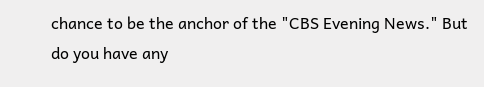chance to be the anchor of the "CBS Evening News." But do you have any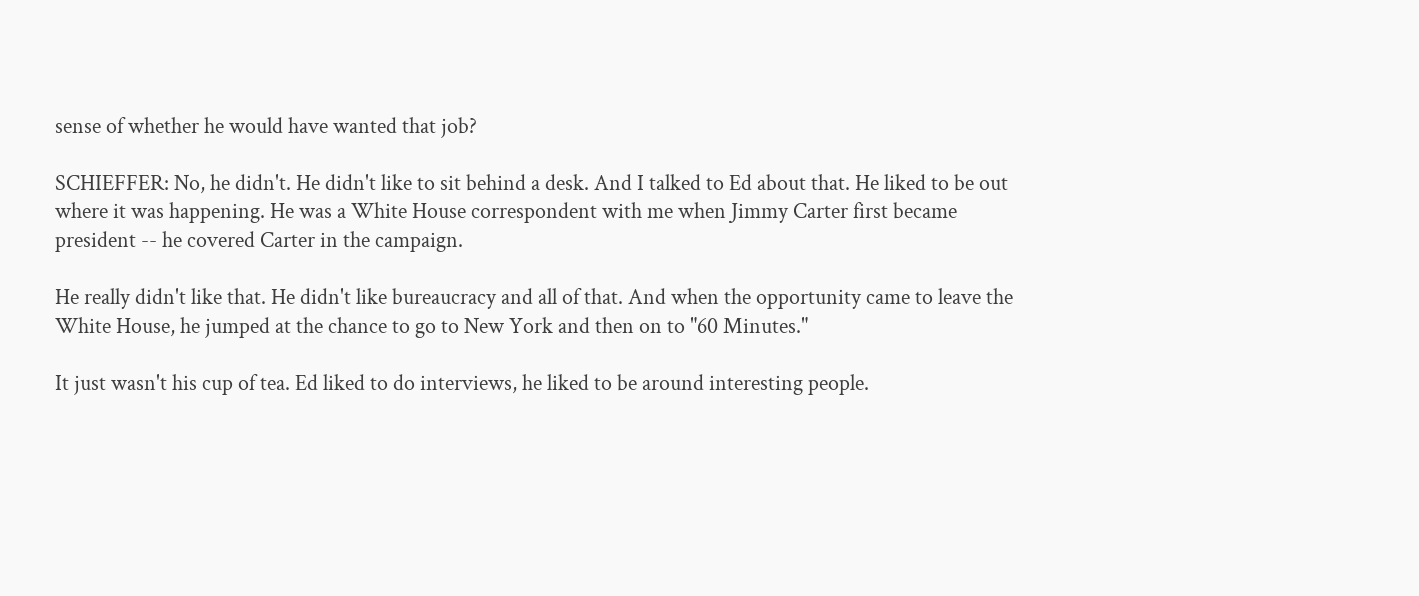sense of whether he would have wanted that job?

SCHIEFFER: No, he didn't. He didn't like to sit behind a desk. And I talked to Ed about that. He liked to be out where it was happening. He was a White House correspondent with me when Jimmy Carter first became president -- he covered Carter in the campaign.

He really didn't like that. He didn't like bureaucracy and all of that. And when the opportunity came to leave the White House, he jumped at the chance to go to New York and then on to "60 Minutes."

It just wasn't his cup of tea. Ed liked to do interviews, he liked to be around interesting people.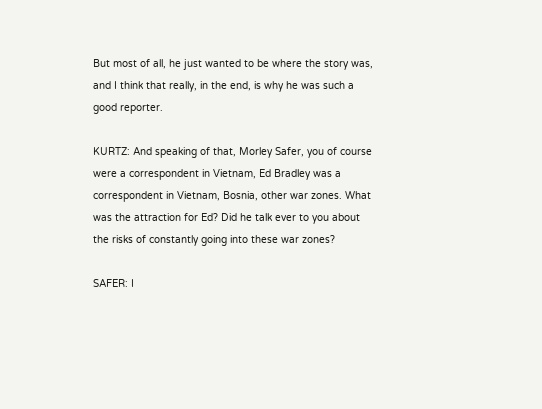But most of all, he just wanted to be where the story was, and I think that really, in the end, is why he was such a good reporter.

KURTZ: And speaking of that, Morley Safer, you of course were a correspondent in Vietnam, Ed Bradley was a correspondent in Vietnam, Bosnia, other war zones. What was the attraction for Ed? Did he talk ever to you about the risks of constantly going into these war zones?

SAFER: I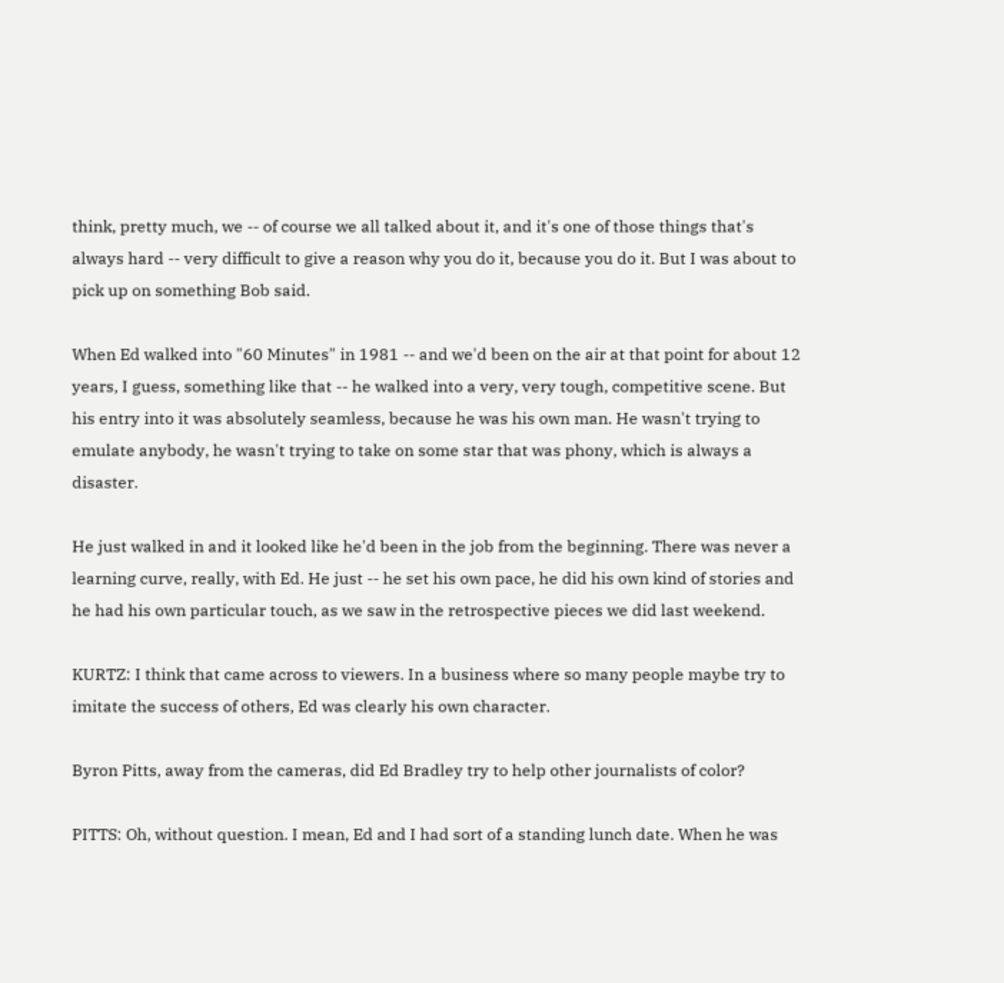think, pretty much, we -- of course we all talked about it, and it's one of those things that's always hard -- very difficult to give a reason why you do it, because you do it. But I was about to pick up on something Bob said.

When Ed walked into "60 Minutes" in 1981 -- and we'd been on the air at that point for about 12 years, I guess, something like that -- he walked into a very, very tough, competitive scene. But his entry into it was absolutely seamless, because he was his own man. He wasn't trying to emulate anybody, he wasn't trying to take on some star that was phony, which is always a disaster.

He just walked in and it looked like he'd been in the job from the beginning. There was never a learning curve, really, with Ed. He just -- he set his own pace, he did his own kind of stories and he had his own particular touch, as we saw in the retrospective pieces we did last weekend.

KURTZ: I think that came across to viewers. In a business where so many people maybe try to imitate the success of others, Ed was clearly his own character.

Byron Pitts, away from the cameras, did Ed Bradley try to help other journalists of color?

PITTS: Oh, without question. I mean, Ed and I had sort of a standing lunch date. When he was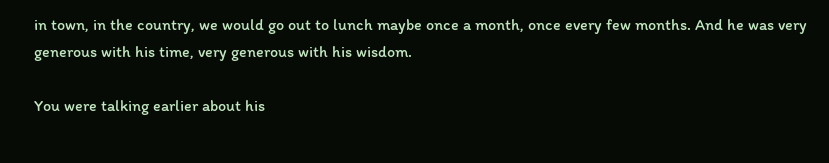in town, in the country, we would go out to lunch maybe once a month, once every few months. And he was very generous with his time, very generous with his wisdom.

You were talking earlier about his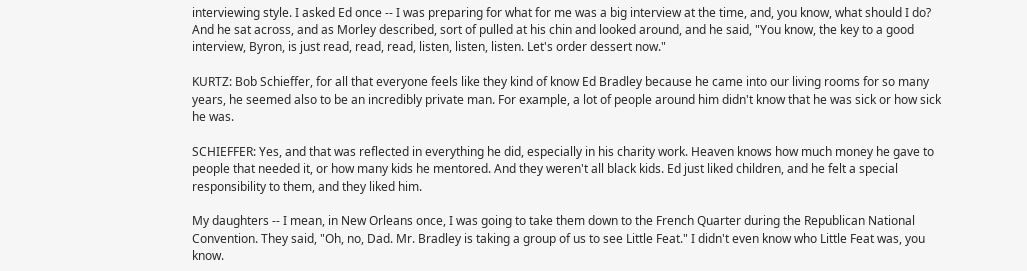interviewing style. I asked Ed once -- I was preparing for what for me was a big interview at the time, and, you know, what should I do? And he sat across, and as Morley described, sort of pulled at his chin and looked around, and he said, "You know, the key to a good interview, Byron, is just read, read, read, listen, listen, listen. Let's order dessert now."

KURTZ: Bob Schieffer, for all that everyone feels like they kind of know Ed Bradley because he came into our living rooms for so many years, he seemed also to be an incredibly private man. For example, a lot of people around him didn't know that he was sick or how sick he was.

SCHIEFFER: Yes, and that was reflected in everything he did, especially in his charity work. Heaven knows how much money he gave to people that needed it, or how many kids he mentored. And they weren't all black kids. Ed just liked children, and he felt a special responsibility to them, and they liked him.

My daughters -- I mean, in New Orleans once, I was going to take them down to the French Quarter during the Republican National Convention. They said, "Oh, no, Dad. Mr. Bradley is taking a group of us to see Little Feat." I didn't even know who Little Feat was, you know.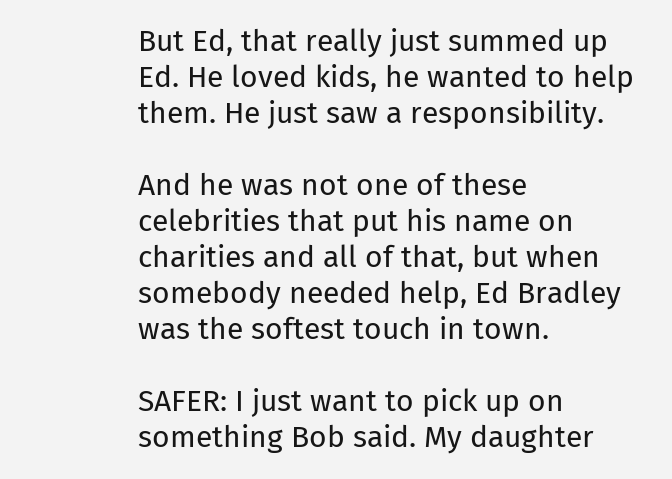But Ed, that really just summed up Ed. He loved kids, he wanted to help them. He just saw a responsibility.

And he was not one of these celebrities that put his name on charities and all of that, but when somebody needed help, Ed Bradley was the softest touch in town.

SAFER: I just want to pick up on something Bob said. My daughter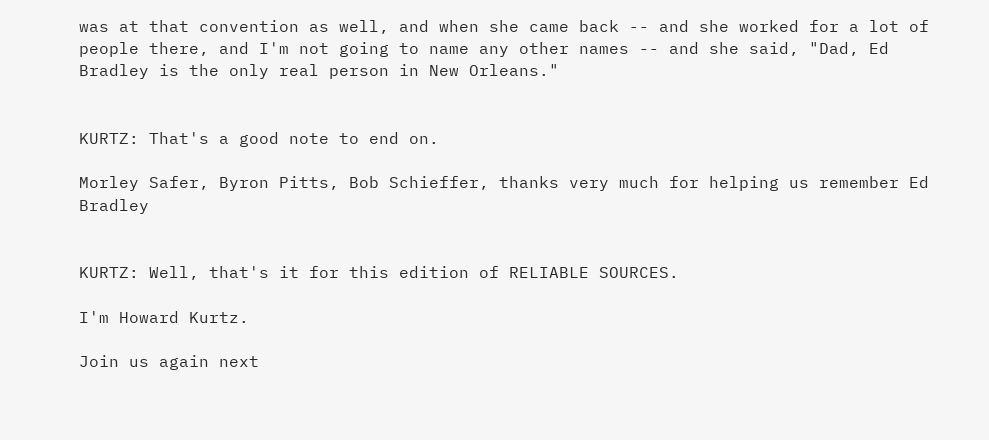was at that convention as well, and when she came back -- and she worked for a lot of people there, and I'm not going to name any other names -- and she said, "Dad, Ed Bradley is the only real person in New Orleans."


KURTZ: That's a good note to end on.

Morley Safer, Byron Pitts, Bob Schieffer, thanks very much for helping us remember Ed Bradley


KURTZ: Well, that's it for this edition of RELIABLE SOURCES.

I'm Howard Kurtz.

Join us again next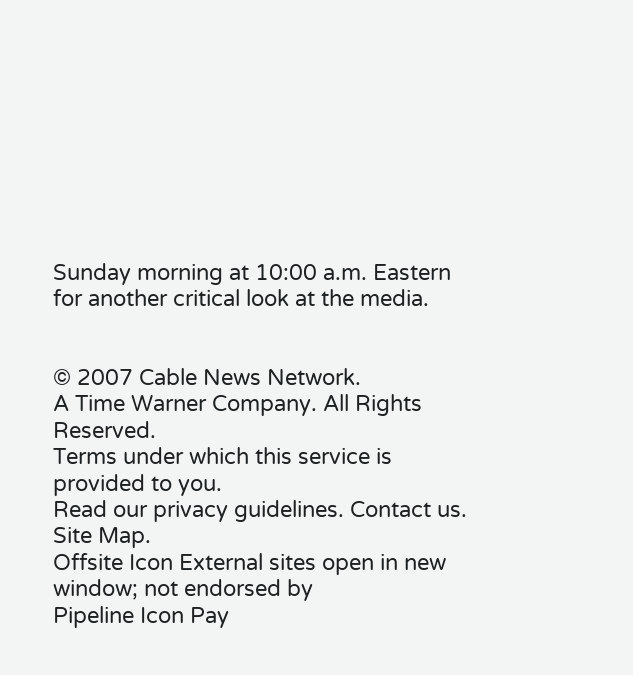Sunday morning at 10:00 a.m. Eastern for another critical look at the media.


© 2007 Cable News Network.
A Time Warner Company. All Rights Reserved.
Terms under which this service is provided to you.
Read our privacy guidelines. Contact us. Site Map.
Offsite Icon External sites open in new window; not endorsed by
Pipeline Icon Pay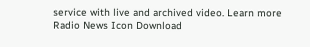service with live and archived video. Learn more
Radio News Icon Download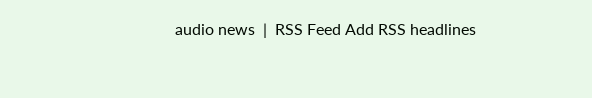audio news  |  RSS Feed Add RSS headlines